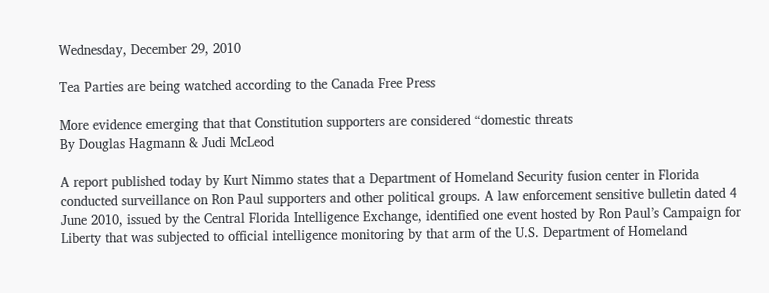Wednesday, December 29, 2010

Tea Parties are being watched according to the Canada Free Press

More evidence emerging that that Constitution supporters are considered “domestic threats
By Douglas Hagmann & Judi McLeod

A report published today by Kurt Nimmo states that a Department of Homeland Security fusion center in Florida conducted surveillance on Ron Paul supporters and other political groups. A law enforcement sensitive bulletin dated 4 June 2010, issued by the Central Florida Intelligence Exchange, identified one event hosted by Ron Paul’s Campaign for Liberty that was subjected to official intelligence monitoring by that arm of the U.S. Department of Homeland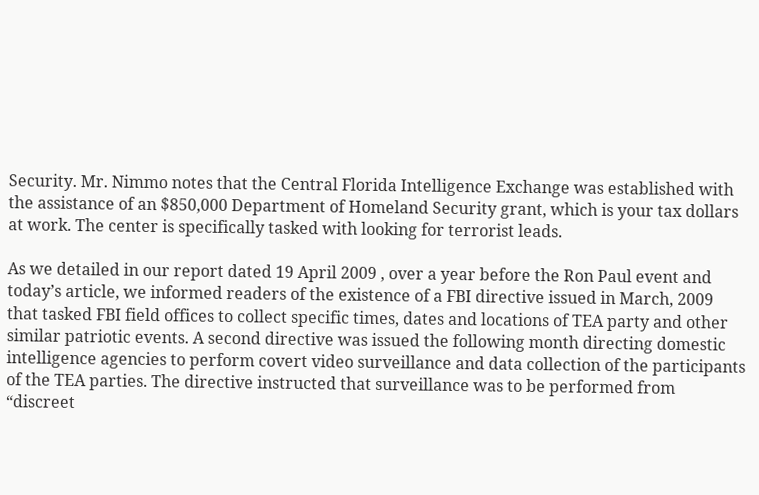Security. Mr. Nimmo notes that the Central Florida Intelligence Exchange was established with the assistance of an $850,000 Department of Homeland Security grant, which is your tax dollars at work. The center is specifically tasked with looking for terrorist leads.

As we detailed in our report dated 19 April 2009 , over a year before the Ron Paul event and today’s article, we informed readers of the existence of a FBI directive issued in March, 2009 that tasked FBI field offices to collect specific times, dates and locations of TEA party and other similar patriotic events. A second directive was issued the following month directing domestic intelligence agencies to perform covert video surveillance and data collection of the participants of the TEA parties. The directive instructed that surveillance was to be performed from “discreet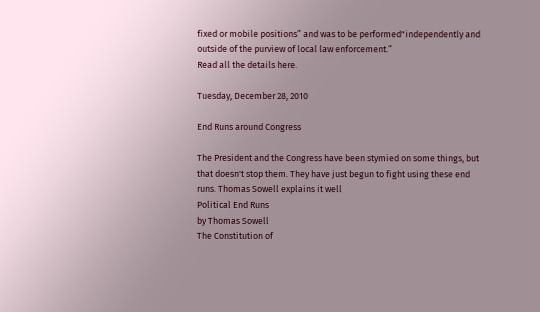fixed or mobile positions” and was to be performed"independently and outside of the purview of local law enforcement.”
Read all the details here.

Tuesday, December 28, 2010

End Runs around Congress

The President and the Congress have been stymied on some things, but that doesn't stop them. They have just begun to fight using these end runs. Thomas Sowell explains it well
Political End Runs
by Thomas Sowell
The Constitution of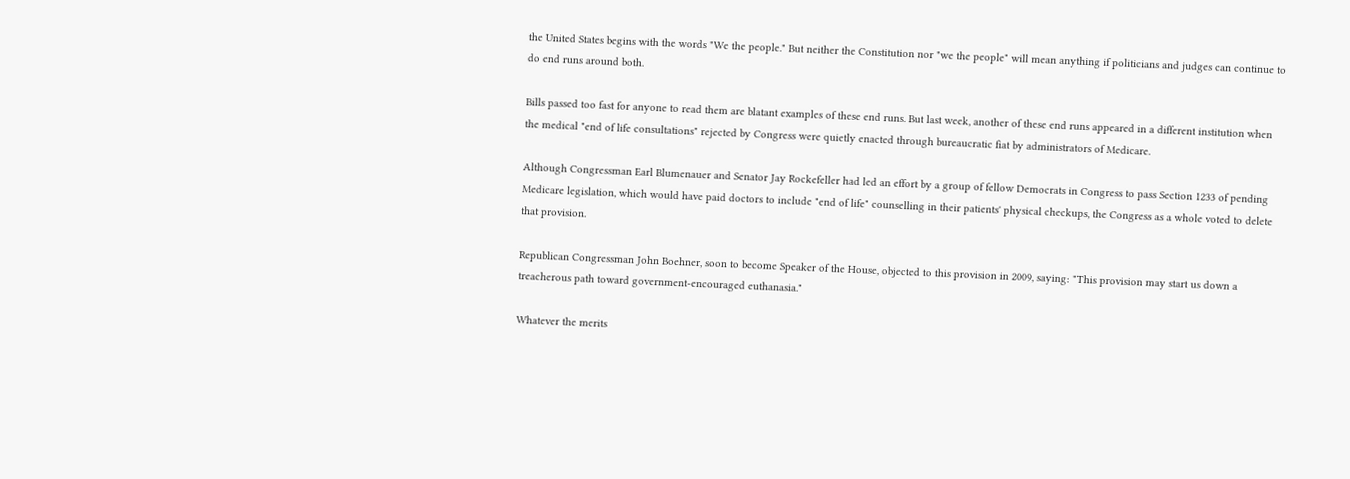the United States begins with the words "We the people." But neither the Constitution nor "we the people" will mean anything if politicians and judges can continue to do end runs around both.

Bills passed too fast for anyone to read them are blatant examples of these end runs. But last week, another of these end runs appeared in a different institution when the medical "end of life consultations" rejected by Congress were quietly enacted through bureaucratic fiat by administrators of Medicare.

Although Congressman Earl Blumenauer and Senator Jay Rockefeller had led an effort by a group of fellow Democrats in Congress to pass Section 1233 of pending Medicare legislation, which would have paid doctors to include "end of life" counselling in their patients' physical checkups, the Congress as a whole voted to delete that provision.

Republican Congressman John Boehner, soon to become Speaker of the House, objected to this provision in 2009, saying: "This provision may start us down a treacherous path toward government-encouraged euthanasia."

Whatever the merits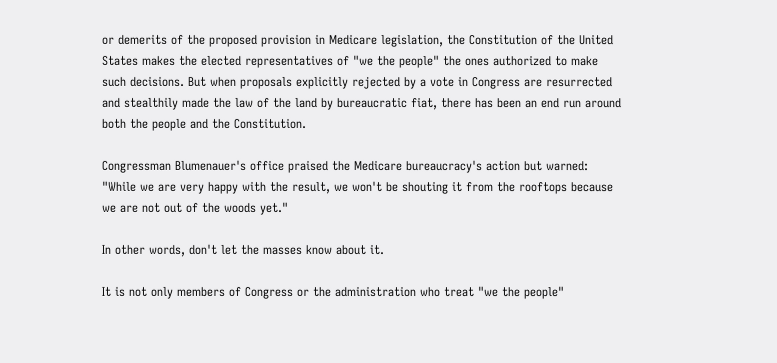or demerits of the proposed provision in Medicare legislation, the Constitution of the United States makes the elected representatives of "we the people" the ones authorized to make such decisions. But when proposals explicitly rejected by a vote in Congress are resurrected and stealthily made the law of the land by bureaucratic fiat, there has been an end run around both the people and the Constitution.

Congressman Blumenauer's office praised the Medicare bureaucracy's action but warned: "While we are very happy with the result, we won't be shouting it from the rooftops because we are not out of the woods yet."

In other words, don't let the masses know about it.

It is not only members of Congress or the administration who treat "we the people"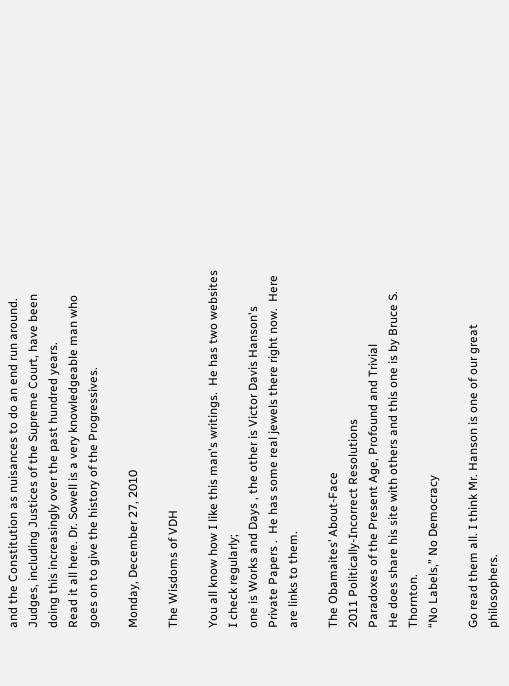and the Constitution as nuisances to do an end run around. Judges, including Justices of the Supreme Court, have been doing this increasingly over the past hundred years.
Read it all here. Dr. Sowell is a very knowledgeable man who goes on to give the history of the Progressives.

Monday, December 27, 2010

The Wisdoms of VDH

You all know how I like this man's writings.  He has two websites I check regularly;
one is Works and Days , the other is Victor Davis Hanson's Private Papers .  He has some real jewels there right now.  Here are links to them.

The Obamaites’ About-Face
2011 Politically-Incorrect Resolutions
Paradoxes of the Present Age, Profound and Trivial
He does share his site with others and this one is by Bruce S. Thornton.
“No Labels,” No Democracy

Go read them all. I think Mr. Hanson is one of our great philosophers.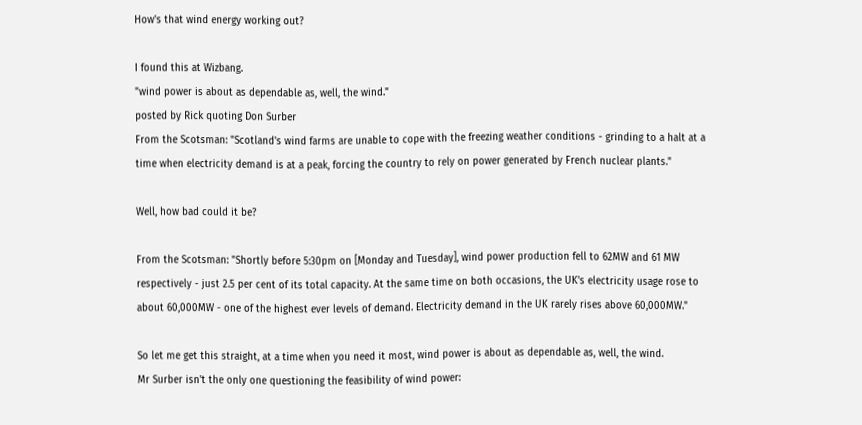How's that wind energy working out?

I found this at Wizbang.
"wind power is about as dependable as, well, the wind."
posted by Rick quoting Don Surber
From the Scotsman: "Scotland's wind farms are unable to cope with the freezing weather conditions - grinding to a halt at a time when electricity demand is at a peak, forcing the country to rely on power generated by French nuclear plants."

Well, how bad could it be?

From the Scotsman: "Shortly before 5:30pm on [Monday and Tuesday], wind power production fell to 62MW and 61 MW respectively - just 2.5 per cent of its total capacity. At the same time on both occasions, the UK's electricity usage rose to about 60,000MW - one of the highest ever levels of demand. Electricity demand in the UK rarely rises above 60,000MW."

So let me get this straight, at a time when you need it most, wind power is about as dependable as, well, the wind.
Mr Surber isn't the only one questioning the feasibility of wind power: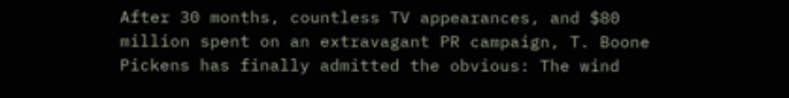After 30 months, countless TV appearances, and $80 million spent on an extravagant PR campaign, T. Boone Pickens has finally admitted the obvious: The wind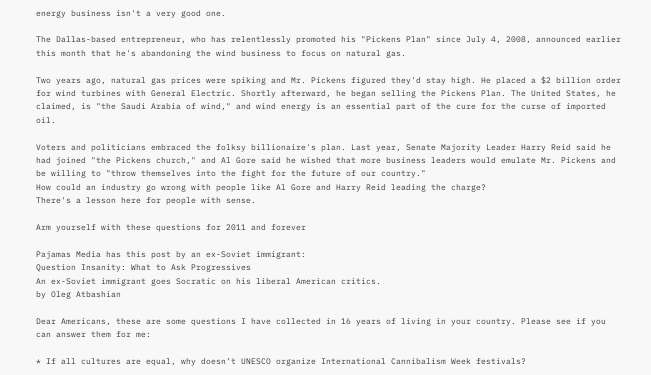energy business isn't a very good one.

The Dallas-based entrepreneur, who has relentlessly promoted his "Pickens Plan" since July 4, 2008, announced earlier this month that he's abandoning the wind business to focus on natural gas.

Two years ago, natural gas prices were spiking and Mr. Pickens figured they'd stay high. He placed a $2 billion order for wind turbines with General Electric. Shortly afterward, he began selling the Pickens Plan. The United States, he claimed, is "the Saudi Arabia of wind," and wind energy is an essential part of the cure for the curse of imported oil.

Voters and politicians embraced the folksy billionaire's plan. Last year, Senate Majority Leader Harry Reid said he had joined "the Pickens church," and Al Gore said he wished that more business leaders would emulate Mr. Pickens and be willing to "throw themselves into the fight for the future of our country."
How could an industry go wrong with people like Al Gore and Harry Reid leading the charge?
There's a lesson here for people with sense.

Arm yourself with these questions for 2011 and forever

Pajamas Media has this post by an ex-Soviet immigrant:
Question Insanity: What to Ask Progressives
An ex-Soviet immigrant goes Socratic on his liberal American critics.
by Oleg Atbashian

Dear Americans, these are some questions I have collected in 16 years of living in your country. Please see if you can answer them for me:

* If all cultures are equal, why doesn’t UNESCO organize International Cannibalism Week festivals?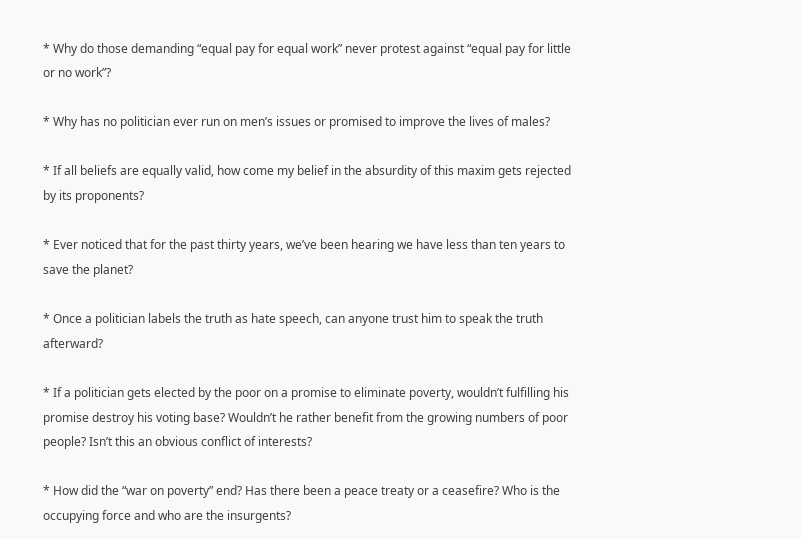* Why do those demanding “equal pay for equal work” never protest against “equal pay for little or no work”?

* Why has no politician ever run on men’s issues or promised to improve the lives of males?

* If all beliefs are equally valid, how come my belief in the absurdity of this maxim gets rejected by its proponents?

* Ever noticed that for the past thirty years, we’ve been hearing we have less than ten years to save the planet?

* Once a politician labels the truth as hate speech, can anyone trust him to speak the truth afterward?

* If a politician gets elected by the poor on a promise to eliminate poverty, wouldn’t fulfilling his promise destroy his voting base? Wouldn’t he rather benefit from the growing numbers of poor people? Isn’t this an obvious conflict of interests?

* How did the “war on poverty” end? Has there been a peace treaty or a ceasefire? Who is the occupying force and who are the insurgents?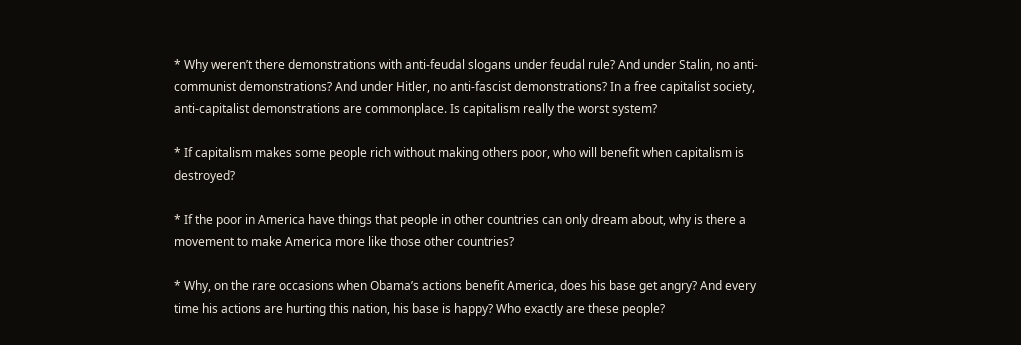* Why weren’t there demonstrations with anti-feudal slogans under feudal rule? And under Stalin, no anti-communist demonstrations? And under Hitler, no anti-fascist demonstrations? In a free capitalist society, anti-capitalist demonstrations are commonplace. Is capitalism really the worst system?

* If capitalism makes some people rich without making others poor, who will benefit when capitalism is destroyed?

* If the poor in America have things that people in other countries can only dream about, why is there a movement to make America more like those other countries?

* Why, on the rare occasions when Obama’s actions benefit America, does his base get angry? And every time his actions are hurting this nation, his base is happy? Who exactly are these people?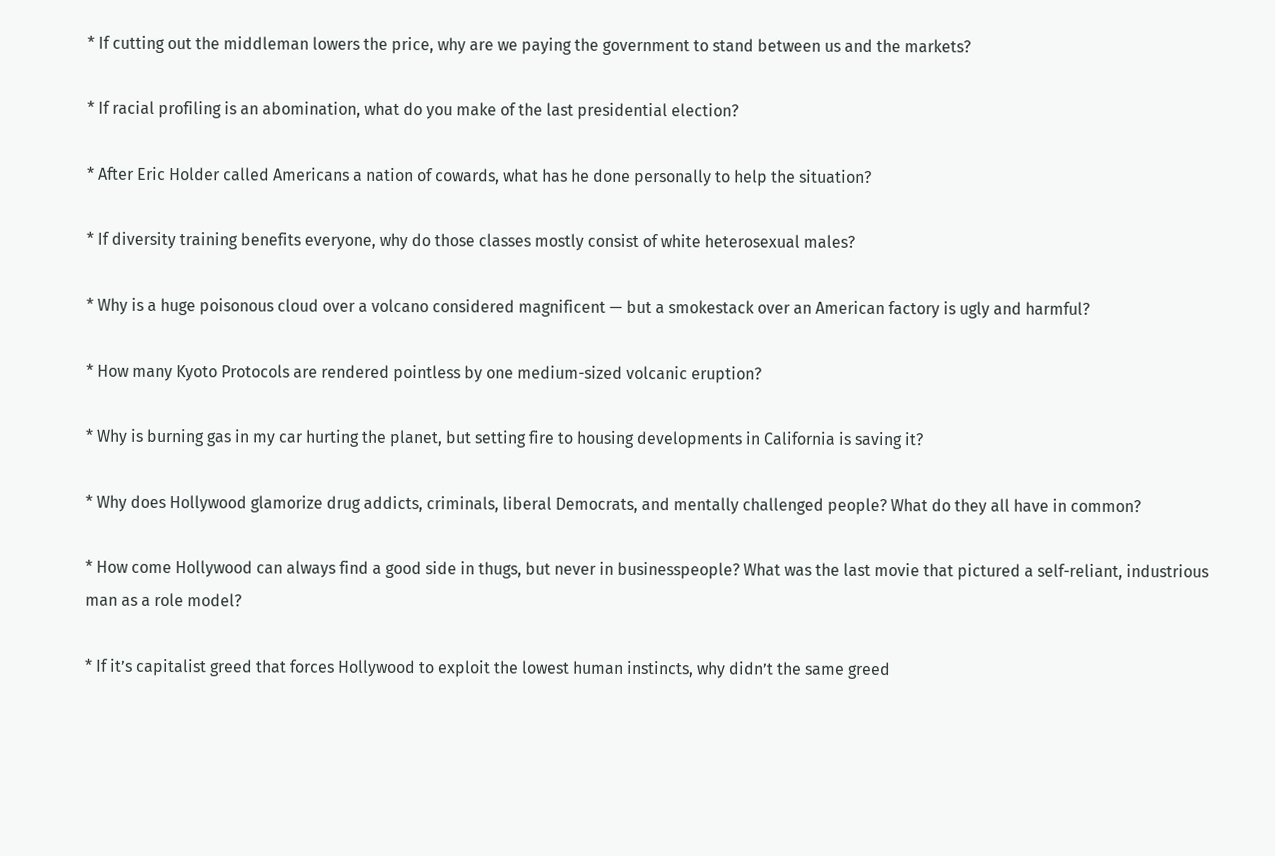* If cutting out the middleman lowers the price, why are we paying the government to stand between us and the markets?

* If racial profiling is an abomination, what do you make of the last presidential election?

* After Eric Holder called Americans a nation of cowards, what has he done personally to help the situation?

* If diversity training benefits everyone, why do those classes mostly consist of white heterosexual males?

* Why is a huge poisonous cloud over a volcano considered magnificent — but a smokestack over an American factory is ugly and harmful?

* How many Kyoto Protocols are rendered pointless by one medium-sized volcanic eruption?

* Why is burning gas in my car hurting the planet, but setting fire to housing developments in California is saving it?

* Why does Hollywood glamorize drug addicts, criminals, liberal Democrats, and mentally challenged people? What do they all have in common?

* How come Hollywood can always find a good side in thugs, but never in businesspeople? What was the last movie that pictured a self-reliant, industrious man as a role model?

* If it’s capitalist greed that forces Hollywood to exploit the lowest human instincts, why didn’t the same greed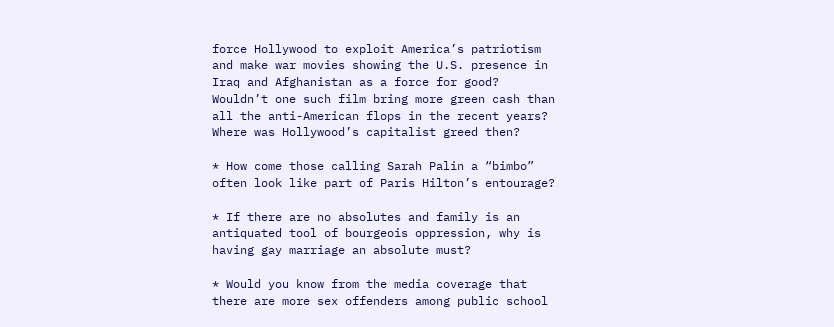force Hollywood to exploit America’s patriotism and make war movies showing the U.S. presence in Iraq and Afghanistan as a force for good? Wouldn’t one such film bring more green cash than all the anti-American flops in the recent years? Where was Hollywood’s capitalist greed then?

* How come those calling Sarah Palin a “bimbo” often look like part of Paris Hilton’s entourage?

* If there are no absolutes and family is an antiquated tool of bourgeois oppression, why is having gay marriage an absolute must?

* Would you know from the media coverage that there are more sex offenders among public school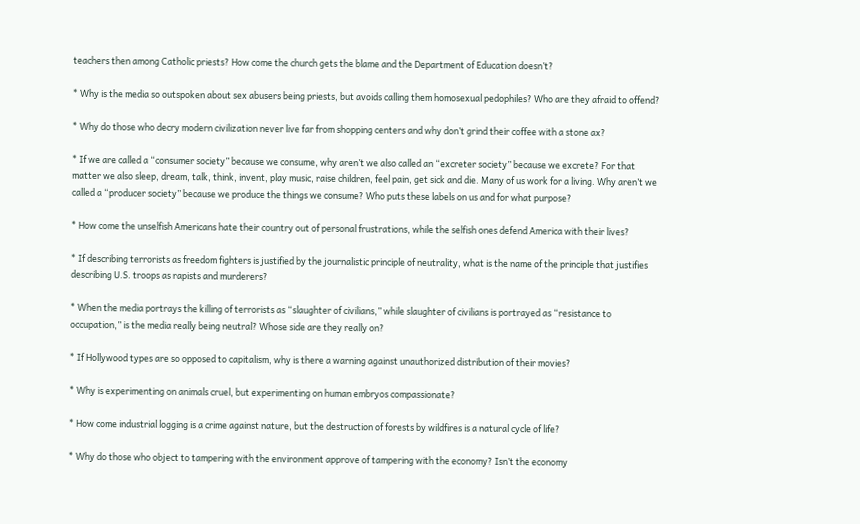teachers then among Catholic priests? How come the church gets the blame and the Department of Education doesn’t?

* Why is the media so outspoken about sex abusers being priests, but avoids calling them homosexual pedophiles? Who are they afraid to offend?

* Why do those who decry modern civilization never live far from shopping centers and why don’t grind their coffee with a stone ax?

* If we are called a “consumer society” because we consume, why aren’t we also called an “excreter society” because we excrete? For that matter we also sleep, dream, talk, think, invent, play music, raise children, feel pain, get sick and die. Many of us work for a living. Why aren’t we called a “producer society” because we produce the things we consume? Who puts these labels on us and for what purpose?

* How come the unselfish Americans hate their country out of personal frustrations, while the selfish ones defend America with their lives?

* If describing terrorists as freedom fighters is justified by the journalistic principle of neutrality, what is the name of the principle that justifies describing U.S. troops as rapists and murderers?

* When the media portrays the killing of terrorists as “slaughter of civilians,” while slaughter of civilians is portrayed as “resistance to occupation,” is the media really being neutral? Whose side are they really on?

* If Hollywood types are so opposed to capitalism, why is there a warning against unauthorized distribution of their movies?

* Why is experimenting on animals cruel, but experimenting on human embryos compassionate?

* How come industrial logging is a crime against nature, but the destruction of forests by wildfires is a natural cycle of life?

* Why do those who object to tampering with the environment approve of tampering with the economy? Isn’t the economy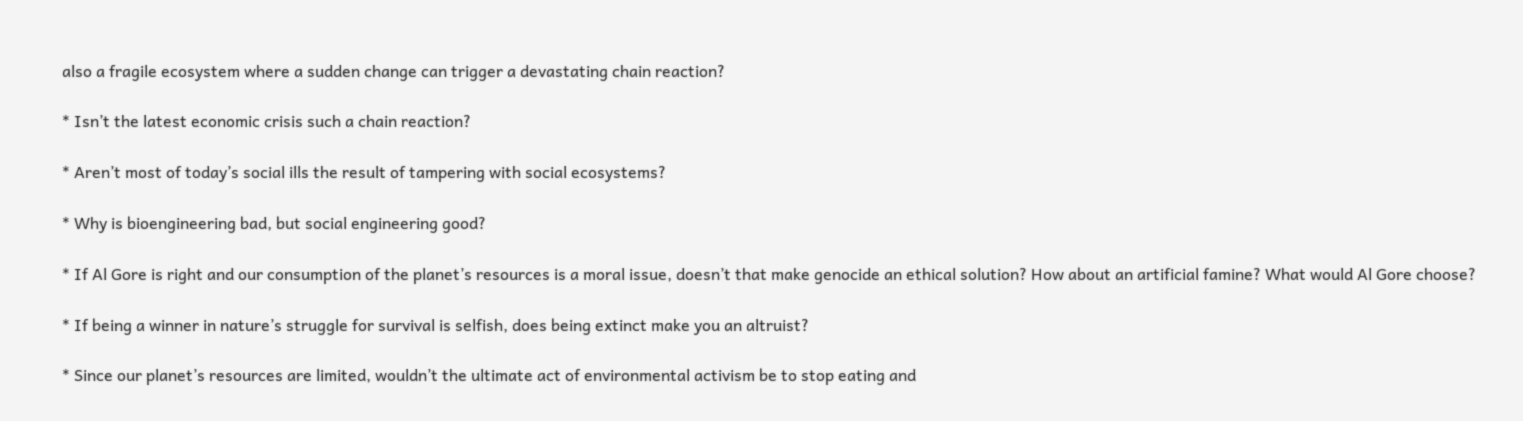also a fragile ecosystem where a sudden change can trigger a devastating chain reaction?

* Isn’t the latest economic crisis such a chain reaction?

* Aren’t most of today’s social ills the result of tampering with social ecosystems?

* Why is bioengineering bad, but social engineering good?

* If Al Gore is right and our consumption of the planet’s resources is a moral issue, doesn’t that make genocide an ethical solution? How about an artificial famine? What would Al Gore choose?

* If being a winner in nature’s struggle for survival is selfish, does being extinct make you an altruist?

* Since our planet’s resources are limited, wouldn’t the ultimate act of environmental activism be to stop eating and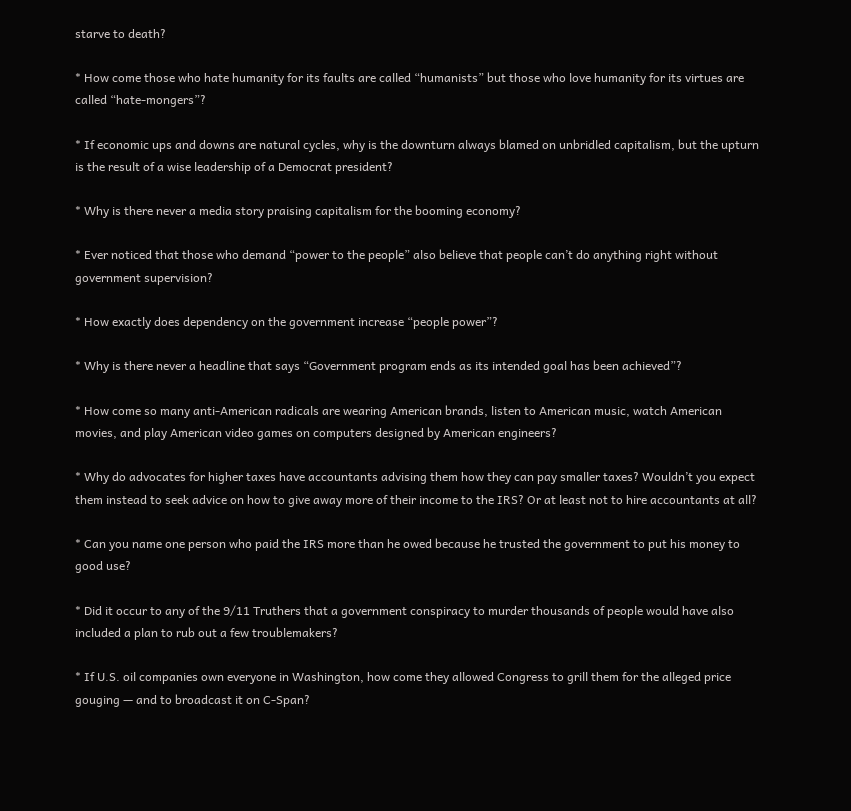starve to death?

* How come those who hate humanity for its faults are called “humanists” but those who love humanity for its virtues are called “hate-mongers”?

* If economic ups and downs are natural cycles, why is the downturn always blamed on unbridled capitalism, but the upturn is the result of a wise leadership of a Democrat president?

* Why is there never a media story praising capitalism for the booming economy?

* Ever noticed that those who demand “power to the people” also believe that people can’t do anything right without government supervision?

* How exactly does dependency on the government increase “people power”?

* Why is there never a headline that says “Government program ends as its intended goal has been achieved”?

* How come so many anti-American radicals are wearing American brands, listen to American music, watch American movies, and play American video games on computers designed by American engineers?

* Why do advocates for higher taxes have accountants advising them how they can pay smaller taxes? Wouldn’t you expect them instead to seek advice on how to give away more of their income to the IRS? Or at least not to hire accountants at all?

* Can you name one person who paid the IRS more than he owed because he trusted the government to put his money to good use?

* Did it occur to any of the 9/11 Truthers that a government conspiracy to murder thousands of people would have also included a plan to rub out a few troublemakers?

* If U.S. oil companies own everyone in Washington, how come they allowed Congress to grill them for the alleged price gouging — and to broadcast it on C-Span?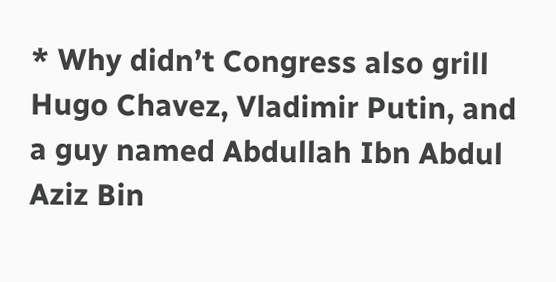* Why didn’t Congress also grill Hugo Chavez, Vladimir Putin, and a guy named Abdullah Ibn Abdul Aziz Bin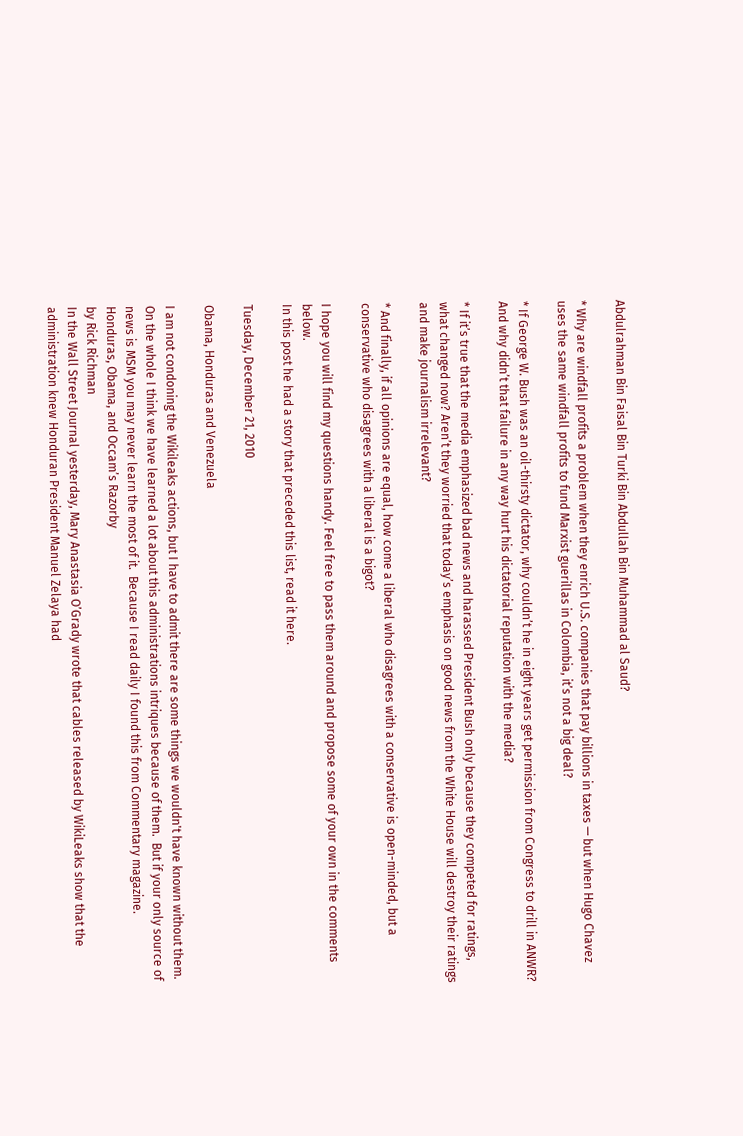Abdulrahman Bin Faisal Bin Turki Bin Abdullah Bin Muhammad al Saud?

* Why are windfall profits a problem when they enrich U.S. companies that pay billions in taxes — but when Hugo Chavez uses the same windfall profits to fund Marxist guerillas in Colombia, it’s not a big deal?

* If George W. Bush was an oil-thirsty dictator, why couldn’t he in eight years get permission from Congress to drill in ANWR? And why didn’t that failure in any way hurt his dictatorial reputation with the media?

* If it’s true that the media emphasized bad news and harassed President Bush only because they competed for ratings, what changed now? Aren’t they worried that today’s emphasis on good news from the White House will destroy their ratings and make journalism irrelevant?

* And finally, if all opinions are equal, how come a liberal who disagrees with a conservative is open-minded, but a conservative who disagrees with a liberal is a bigot?

I hope you will find my questions handy. Feel free to pass them around and propose some of your own in the comments below.
In this post he had a story that preceded this list, read it here.

Tuesday, December 21, 2010

Obama, Honduras and Venezuela

I am not condoning the Wikileaks actions, but I have to admit there are some things we wouldn't have known without them.  On the whole I think we have learned a lot about this administrations intriques because of them.  But if your only source of news is MSM you may never learn the most of it.  Because I read daily I found this from Commentary magazine.
Honduras, Obama, and Occam’s Razorby
by Rick Richman
In the Wall Street Journal yesterday, Mary Anastasia O’Grady wrote that cables released by WikiLeaks show that the administration knew Honduran President Manuel Zelaya had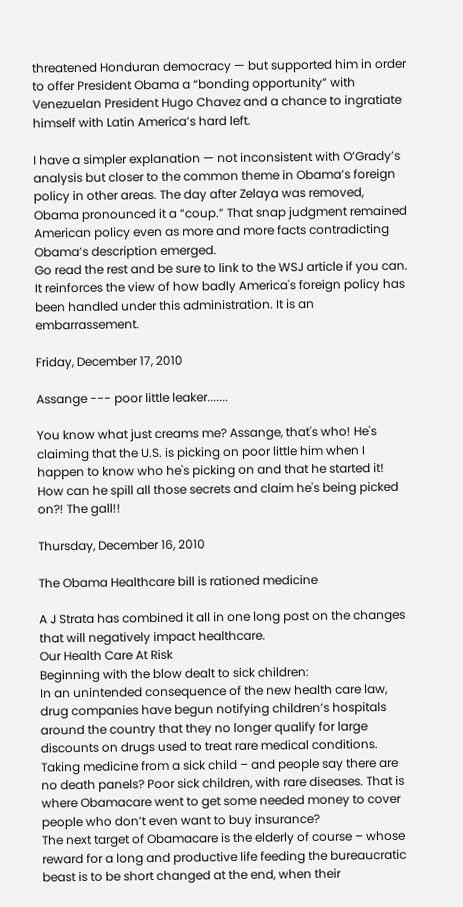threatened Honduran democracy — but supported him in order to offer President Obama a “bonding opportunity” with Venezuelan President Hugo Chavez and a chance to ingratiate himself with Latin America’s hard left.

I have a simpler explanation — not inconsistent with O’Grady’s analysis but closer to the common theme in Obama’s foreign policy in other areas. The day after Zelaya was removed, Obama pronounced it a “coup.” That snap judgment remained American policy even as more and more facts contradicting Obama’s description emerged.
Go read the rest and be sure to link to the WSJ article if you can.  It reinforces the view of how badly America's foreign policy has been handled under this administration. It is an embarrassement.

Friday, December 17, 2010

Assange --- poor little leaker.......

You know what just creams me? Assange, that's who! He's claiming that the U.S. is picking on poor little him when I happen to know who he's picking on and that he started it! How can he spill all those secrets and claim he's being picked on?! The gall!!

Thursday, December 16, 2010

The Obama Healthcare bill is rationed medicine

A J Strata has combined it all in one long post on the changes that will negatively impact healthcare.
Our Health Care At Risk
Beginning with the blow dealt to sick children:
In an unintended consequence of the new health care law, drug companies have begun notifying children’s hospitals around the country that they no longer qualify for large discounts on drugs used to treat rare medical conditions.
Taking medicine from a sick child – and people say there are no death panels? Poor sick children, with rare diseases. That is where Obamacare went to get some needed money to cover people who don’t even want to buy insurance?
The next target of Obamacare is the elderly of course – whose reward for a long and productive life feeding the bureaucratic beast is to be short changed at the end, when their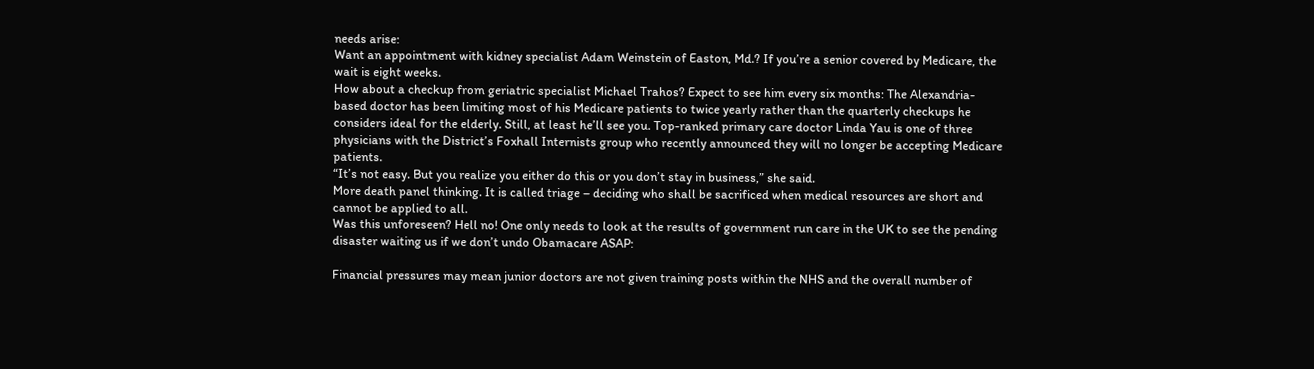needs arise:
Want an appointment with kidney specialist Adam Weinstein of Easton, Md.? If you’re a senior covered by Medicare, the wait is eight weeks.
How about a checkup from geriatric specialist Michael Trahos? Expect to see him every six months: The Alexandria-based doctor has been limiting most of his Medicare patients to twice yearly rather than the quarterly checkups he considers ideal for the elderly. Still, at least he’ll see you. Top-ranked primary care doctor Linda Yau is one of three physicians with the District’s Foxhall Internists group who recently announced they will no longer be accepting Medicare patients.
“It’s not easy. But you realize you either do this or you don’t stay in business,” she said.
More death panel thinking. It is called triage – deciding who shall be sacrificed when medical resources are short and cannot be applied to all.
Was this unforeseen? Hell no! One only needs to look at the results of government run care in the UK to see the pending disaster waiting us if we don’t undo Obamacare ASAP:

Financial pressures may mean junior doctors are not given training posts within the NHS and the overall number of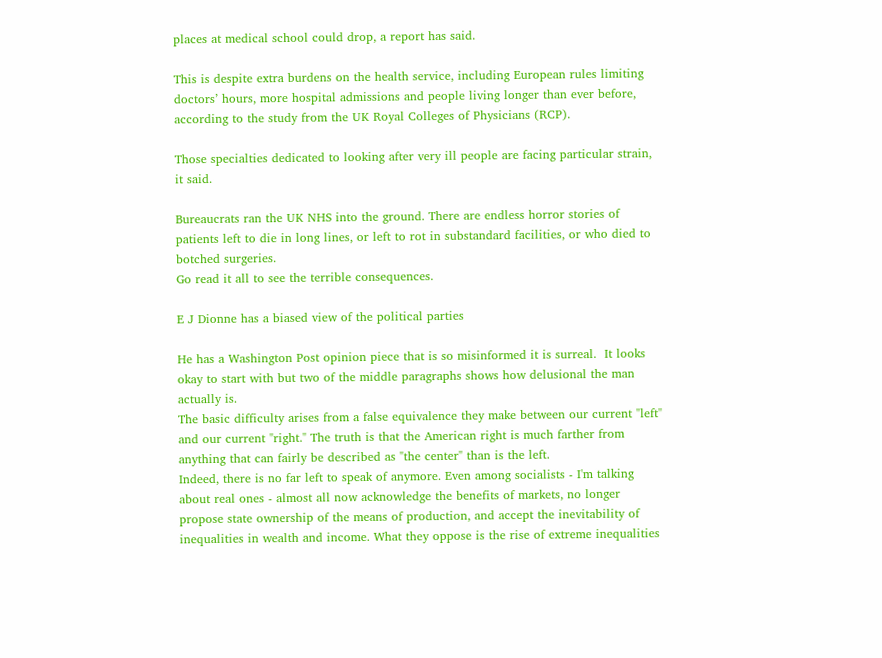places at medical school could drop, a report has said.

This is despite extra burdens on the health service, including European rules limiting doctors’ hours, more hospital admissions and people living longer than ever before, according to the study from the UK Royal Colleges of Physicians (RCP).

Those specialties dedicated to looking after very ill people are facing particular strain, it said.

Bureaucrats ran the UK NHS into the ground. There are endless horror stories of patients left to die in long lines, or left to rot in substandard facilities, or who died to botched surgeries.
Go read it all to see the terrible consequences.

E J Dionne has a biased view of the political parties

He has a Washington Post opinion piece that is so misinformed it is surreal.  It looks okay to start with but two of the middle paragraphs shows how delusional the man actually is.
The basic difficulty arises from a false equivalence they make between our current "left" and our current "right." The truth is that the American right is much farther from anything that can fairly be described as "the center" than is the left.
Indeed, there is no far left to speak of anymore. Even among socialists - I'm talking about real ones - almost all now acknowledge the benefits of markets, no longer propose state ownership of the means of production, and accept the inevitability of inequalities in wealth and income. What they oppose is the rise of extreme inequalities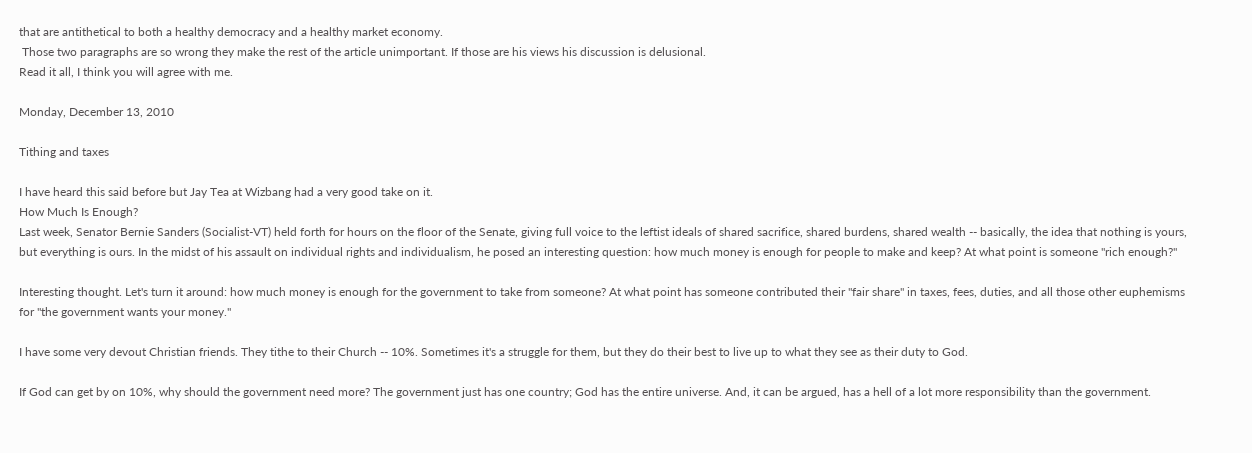that are antithetical to both a healthy democracy and a healthy market economy.
 Those two paragraphs are so wrong they make the rest of the article unimportant. If those are his views his discussion is delusional.
Read it all, I think you will agree with me.

Monday, December 13, 2010

Tithing and taxes

I have heard this said before but Jay Tea at Wizbang had a very good take on it.
How Much Is Enough?
Last week, Senator Bernie Sanders (Socialist-VT) held forth for hours on the floor of the Senate, giving full voice to the leftist ideals of shared sacrifice, shared burdens, shared wealth -- basically, the idea that nothing is yours, but everything is ours. In the midst of his assault on individual rights and individualism, he posed an interesting question: how much money is enough for people to make and keep? At what point is someone "rich enough?"

Interesting thought. Let's turn it around: how much money is enough for the government to take from someone? At what point has someone contributed their "fair share" in taxes, fees, duties, and all those other euphemisms for "the government wants your money."

I have some very devout Christian friends. They tithe to their Church -- 10%. Sometimes it's a struggle for them, but they do their best to live up to what they see as their duty to God.

If God can get by on 10%, why should the government need more? The government just has one country; God has the entire universe. And, it can be argued, has a hell of a lot more responsibility than the government.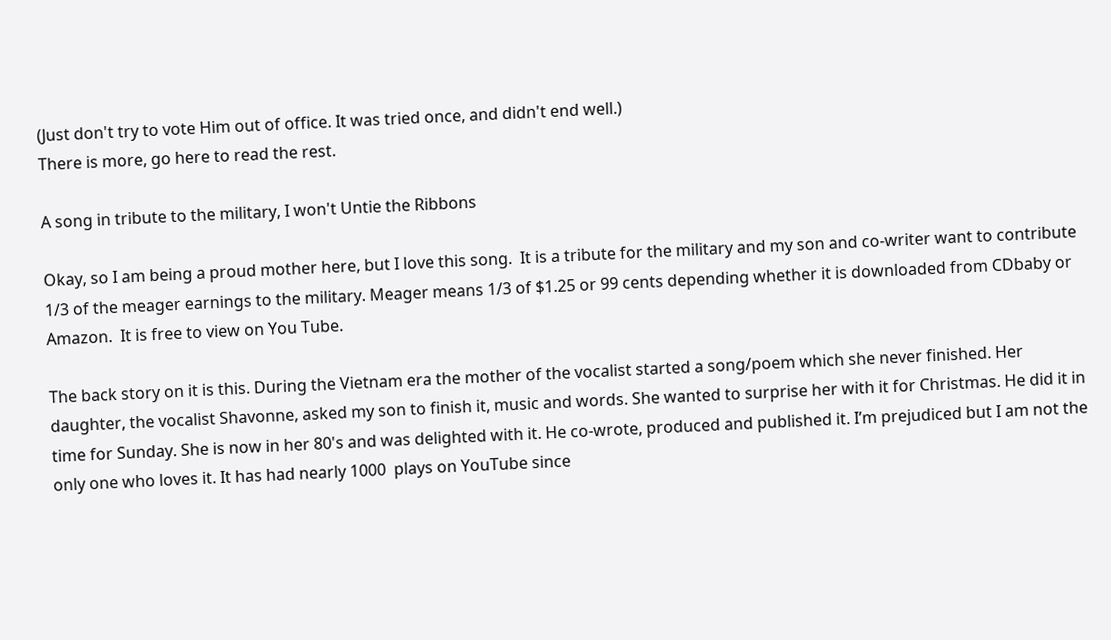(Just don't try to vote Him out of office. It was tried once, and didn't end well.)
There is more, go here to read the rest.

A song in tribute to the military, I won't Untie the Ribbons

Okay, so I am being a proud mother here, but I love this song.  It is a tribute for the military and my son and co-writer want to contribute 1/3 of the meager earnings to the military. Meager means 1/3 of $1.25 or 99 cents depending whether it is downloaded from CDbaby or Amazon.  It is free to view on You Tube.

The back story on it is this. During the Vietnam era the mother of the vocalist started a song/poem which she never finished. Her daughter, the vocalist Shavonne, asked my son to finish it, music and words. She wanted to surprise her with it for Christmas. He did it in time for Sunday. She is now in her 80's and was delighted with it. He co-wrote, produced and published it. I’m prejudiced but I am not the only one who loves it. It has had nearly 1000  plays on YouTube since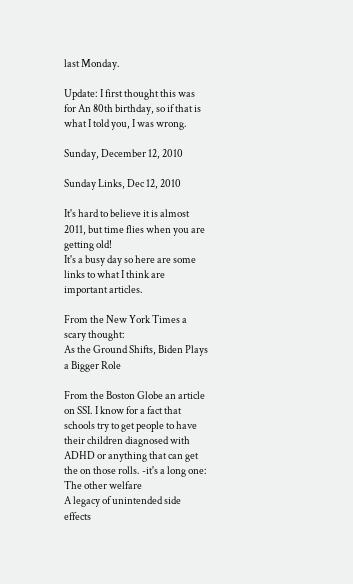last Monday.

Update: I first thought this was for An 80th birthday, so if that is what I told you, I was wrong.

Sunday, December 12, 2010

Sunday Links, Dec 12, 2010

It's hard to believe it is almost 2011, but time flies when you are getting old!
It's a busy day so here are some links to what I think are important articles.

From the New York Times a scary thought:
As the Ground Shifts, Biden Plays a Bigger Role

From the Boston Globe an article on SSI. I know for a fact that schools try to get people to have their children diagnosed with ADHD or anything that can get the on those rolls. -it's a long one:
The other welfare
A legacy of unintended side effects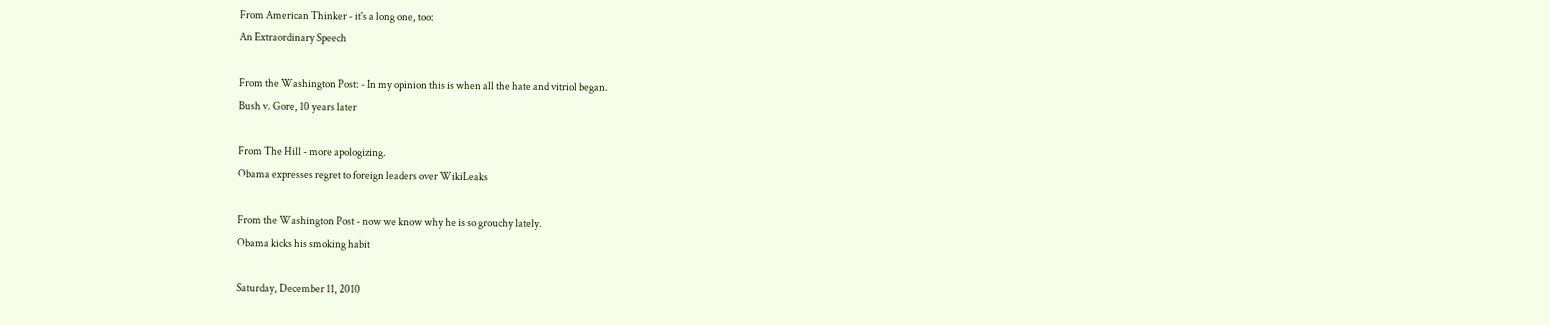From American Thinker - it's a long one, too:
An Extraordinary Speech

From the Washington Post: - In my opinion this is when all the hate and vitriol began.
Bush v. Gore, 10 years later

From The Hill - more apologizing.
Obama expresses regret to foreign leaders over WikiLeaks

From the Washington Post - now we know why he is so grouchy lately.
Obama kicks his smoking habit

Saturday, December 11, 2010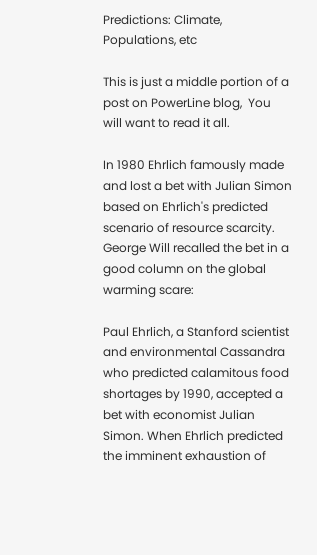Predictions: Climate, Populations, etc

This is just a middle portion of a post on PowerLine blog,  You will want to read it all.

In 1980 Ehrlich famously made and lost a bet with Julian Simon based on Ehrlich's predicted scenario of resource scarcity. George Will recalled the bet in a good column on the global warming scare:

Paul Ehrlich, a Stanford scientist and environmental Cassandra who predicted calamitous food shortages by 1990, accepted a bet with economist Julian Simon. When Ehrlich predicted the imminent exhaustion of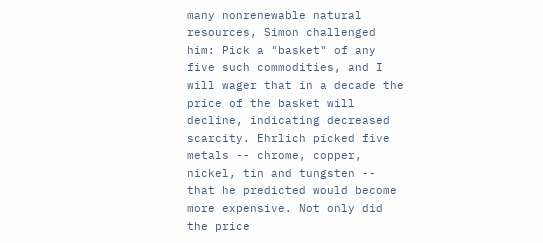many nonrenewable natural resources, Simon challenged him: Pick a "basket" of any five such commodities, and I will wager that in a decade the price of the basket will decline, indicating decreased scarcity. Ehrlich picked five metals -- chrome, copper, nickel, tin and tungsten -- that he predicted would become more expensive. Not only did the price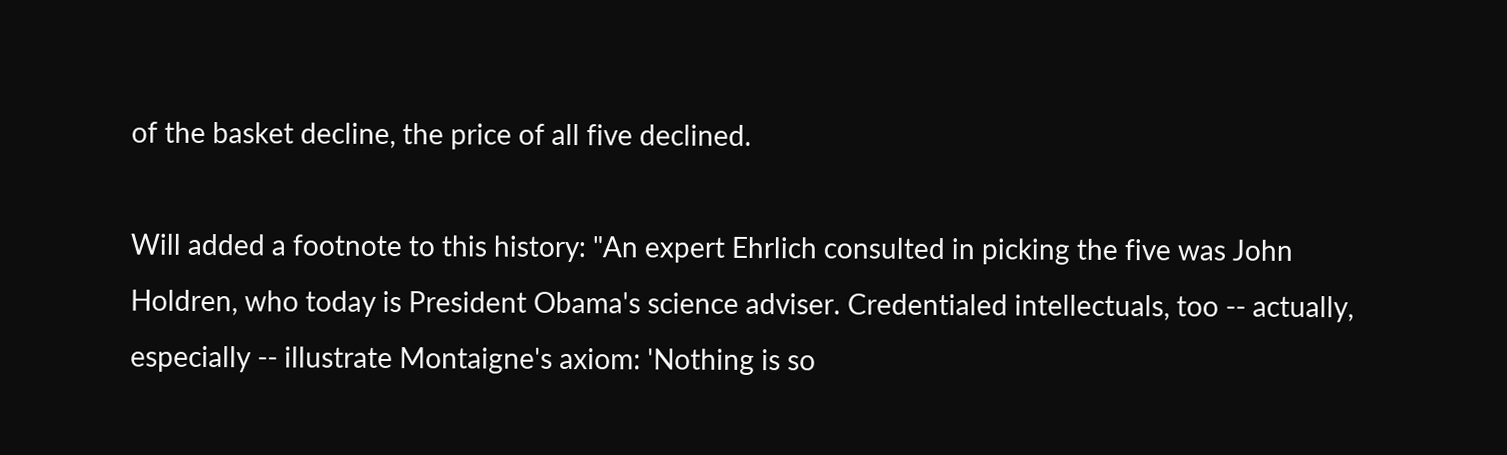of the basket decline, the price of all five declined.

Will added a footnote to this history: "An expert Ehrlich consulted in picking the five was John Holdren, who today is President Obama's science adviser. Credentialed intellectuals, too -- actually, especially -- illustrate Montaigne's axiom: 'Nothing is so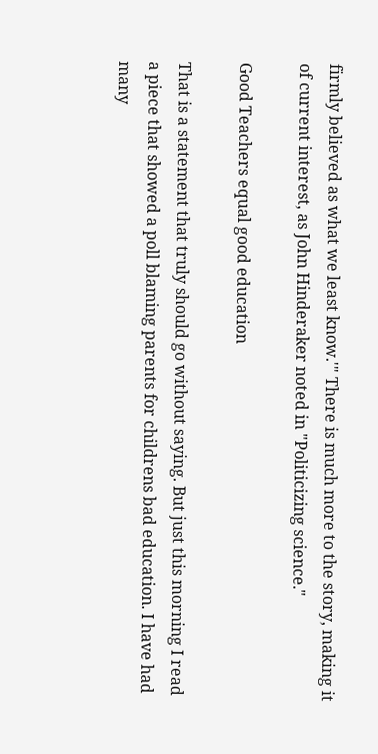firmly believed as what we least know.'" There is much more to the story, making it of current interest, as John Hinderaker noted in "Politicizing science."

Good Teachers equal good education

That is a statement that truly should go without saying. But just this morning I read a piece that showed a poll blaming parents for childrens bad education. I have had many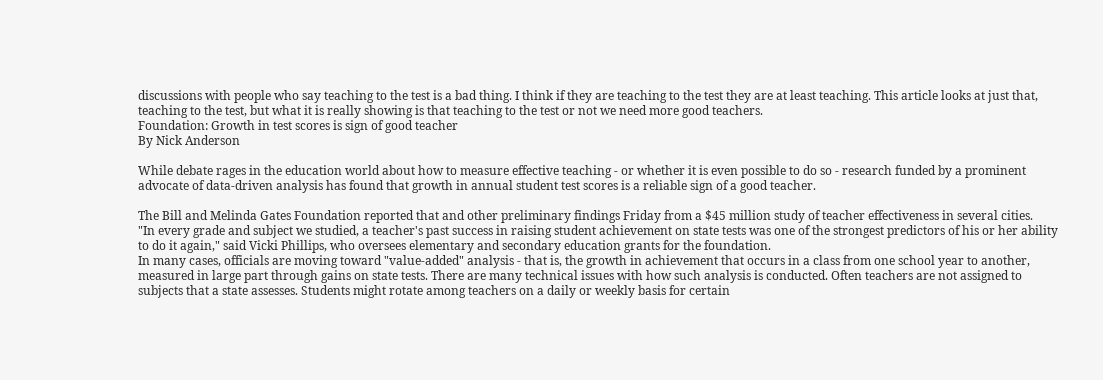discussions with people who say teaching to the test is a bad thing. I think if they are teaching to the test they are at least teaching. This article looks at just that, teaching to the test, but what it is really showing is that teaching to the test or not we need more good teachers.
Foundation: Growth in test scores is sign of good teacher
By Nick Anderson

While debate rages in the education world about how to measure effective teaching - or whether it is even possible to do so - research funded by a prominent advocate of data-driven analysis has found that growth in annual student test scores is a reliable sign of a good teacher.

The Bill and Melinda Gates Foundation reported that and other preliminary findings Friday from a $45 million study of teacher effectiveness in several cities.
"In every grade and subject we studied, a teacher's past success in raising student achievement on state tests was one of the strongest predictors of his or her ability to do it again," said Vicki Phillips, who oversees elementary and secondary education grants for the foundation.
In many cases, officials are moving toward "value-added" analysis - that is, the growth in achievement that occurs in a class from one school year to another, measured in large part through gains on state tests. There are many technical issues with how such analysis is conducted. Often teachers are not assigned to subjects that a state assesses. Students might rotate among teachers on a daily or weekly basis for certain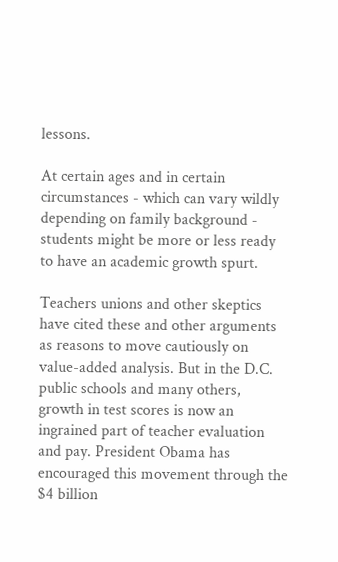lessons.

At certain ages and in certain circumstances - which can vary wildly depending on family background - students might be more or less ready to have an academic growth spurt.

Teachers unions and other skeptics have cited these and other arguments as reasons to move cautiously on value-added analysis. But in the D.C. public schools and many others, growth in test scores is now an ingrained part of teacher evaluation and pay. President Obama has encouraged this movement through the $4 billion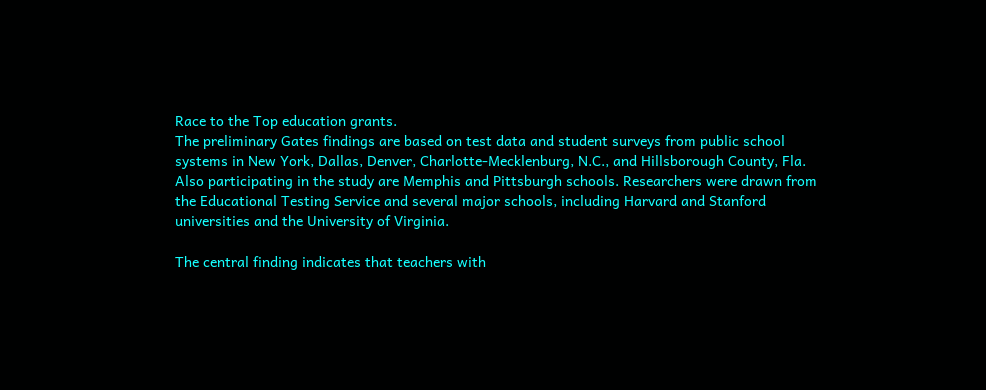Race to the Top education grants.
The preliminary Gates findings are based on test data and student surveys from public school systems in New York, Dallas, Denver, Charlotte-Mecklenburg, N.C., and Hillsborough County, Fla. Also participating in the study are Memphis and Pittsburgh schools. Researchers were drawn from the Educational Testing Service and several major schools, including Harvard and Stanford universities and the University of Virginia.

The central finding indicates that teachers with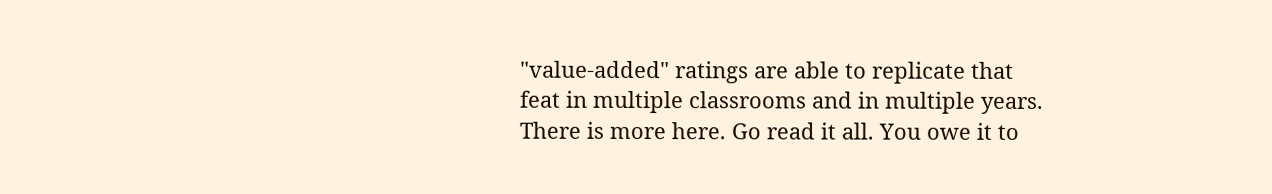"value-added" ratings are able to replicate that feat in multiple classrooms and in multiple years.
There is more here. Go read it all. You owe it to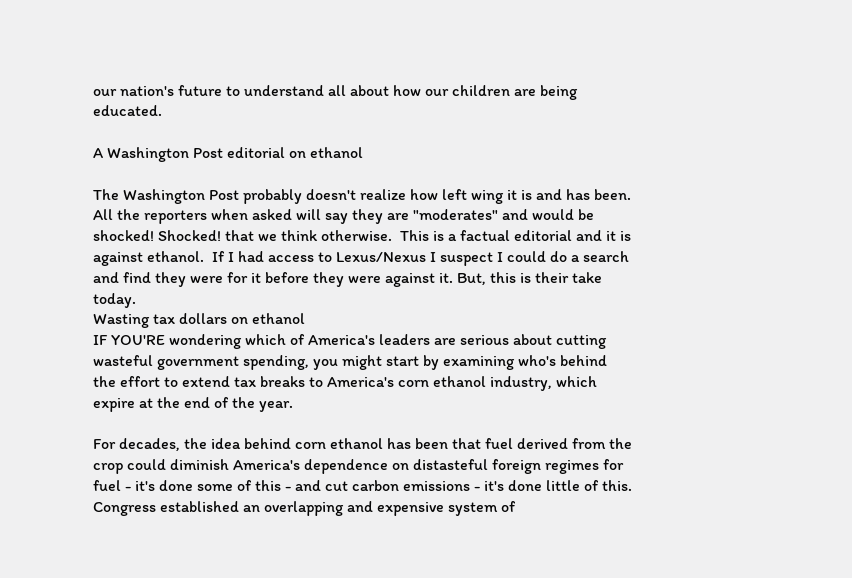our nation's future to understand all about how our children are being educated.

A Washington Post editorial on ethanol

The Washington Post probably doesn't realize how left wing it is and has been. All the reporters when asked will say they are "moderates" and would be shocked! Shocked! that we think otherwise.  This is a factual editorial and it is against ethanol.  If I had access to Lexus/Nexus I suspect I could do a search and find they were for it before they were against it. But, this is their take today.
Wasting tax dollars on ethanol
IF YOU'RE wondering which of America's leaders are serious about cutting wasteful government spending, you might start by examining who's behind the effort to extend tax breaks to America's corn ethanol industry, which expire at the end of the year.

For decades, the idea behind corn ethanol has been that fuel derived from the crop could diminish America's dependence on distasteful foreign regimes for fuel - it's done some of this - and cut carbon emissions - it's done little of this. Congress established an overlapping and expensive system of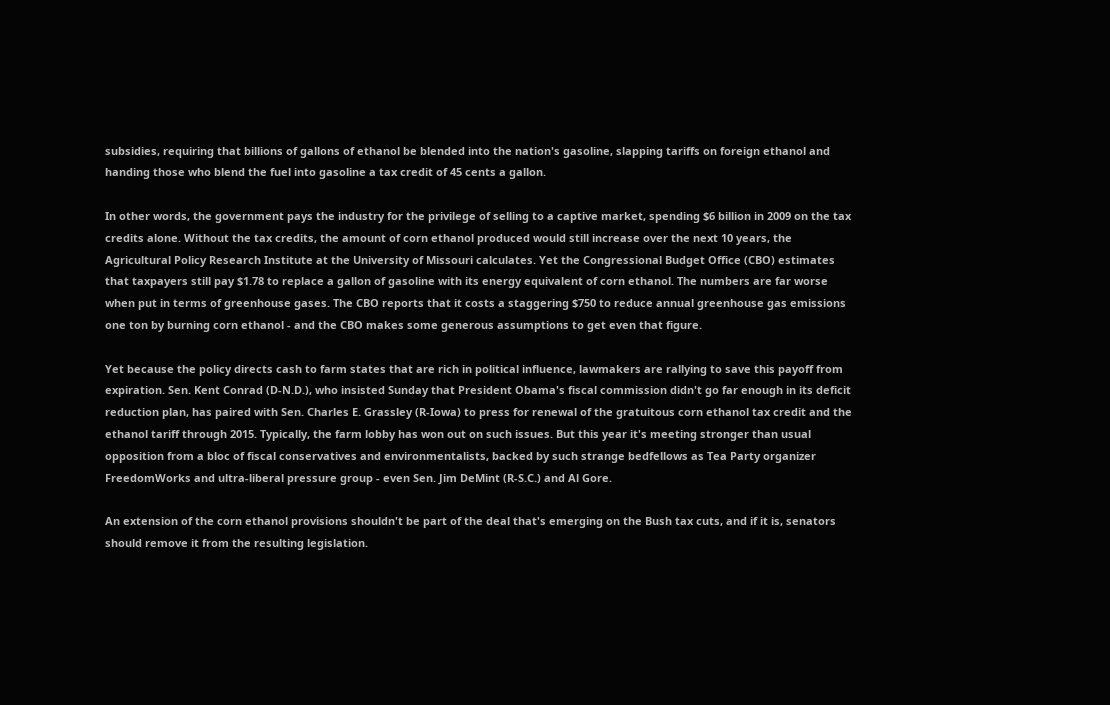subsidies, requiring that billions of gallons of ethanol be blended into the nation's gasoline, slapping tariffs on foreign ethanol and handing those who blend the fuel into gasoline a tax credit of 45 cents a gallon.

In other words, the government pays the industry for the privilege of selling to a captive market, spending $6 billion in 2009 on the tax credits alone. Without the tax credits, the amount of corn ethanol produced would still increase over the next 10 years, the Agricultural Policy Research Institute at the University of Missouri calculates. Yet the Congressional Budget Office (CBO) estimates that taxpayers still pay $1.78 to replace a gallon of gasoline with its energy equivalent of corn ethanol. The numbers are far worse when put in terms of greenhouse gases. The CBO reports that it costs a staggering $750 to reduce annual greenhouse gas emissions one ton by burning corn ethanol - and the CBO makes some generous assumptions to get even that figure.

Yet because the policy directs cash to farm states that are rich in political influence, lawmakers are rallying to save this payoff from expiration. Sen. Kent Conrad (D-N.D.), who insisted Sunday that President Obama's fiscal commission didn't go far enough in its deficit reduction plan, has paired with Sen. Charles E. Grassley (R-Iowa) to press for renewal of the gratuitous corn ethanol tax credit and the ethanol tariff through 2015. Typically, the farm lobby has won out on such issues. But this year it's meeting stronger than usual opposition from a bloc of fiscal conservatives and environmentalists, backed by such strange bedfellows as Tea Party organizer FreedomWorks and ultra-liberal pressure group - even Sen. Jim DeMint (R-S.C.) and Al Gore.

An extension of the corn ethanol provisions shouldn't be part of the deal that's emerging on the Bush tax cuts, and if it is, senators should remove it from the resulting legislation.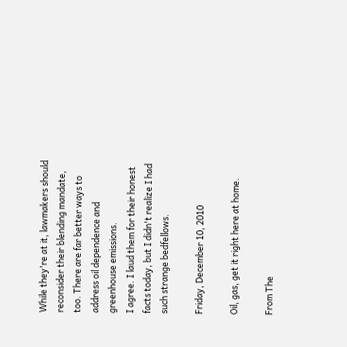While they're at it, lawmakers should reconsider their blending mandate, too. There are far better ways to address oil dependence and greenhouse emissions.
I agree. I laud them for their honest facts today, but I didn't realize I had such strange bedfellows.

Friday, December 10, 2010

Oil, gas, get it right here at home.

From The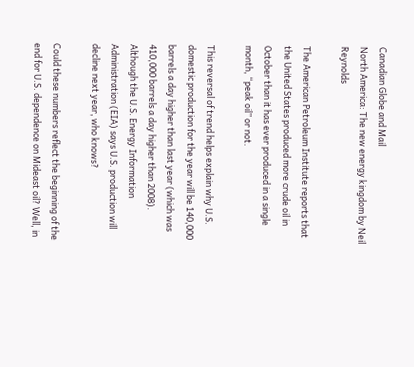Canadian Globe and Mail
North America: The new energy kingdom by Neil Reynolds

The American Petroleum Institute reports that the United States produced more crude oil in October than it has ever produced in a single month, “peak oil” or not.

This reversal of trend helps explain why U.S. domestic production for the year will be 140,000 barrels a day higher than last year (which was 410,000 barrels a day higher than 2008). Although the U.S. Energy Information Administration (EIA) says U.S. production will decline next year, who knows?

Could these numbers reflect the beginning of the end for U.S. dependence on Mideast oil? Well, in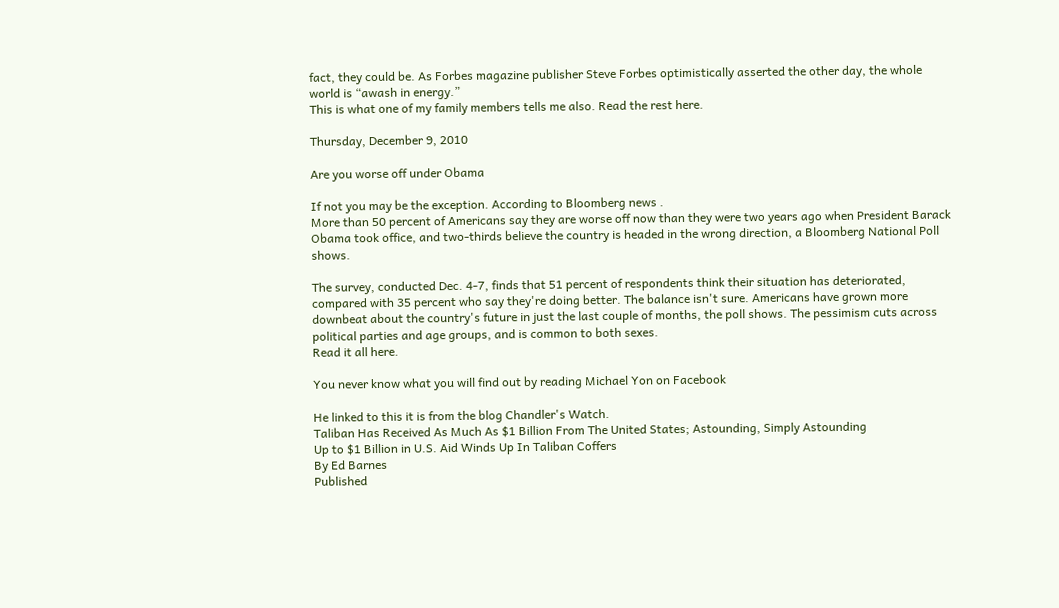fact, they could be. As Forbes magazine publisher Steve Forbes optimistically asserted the other day, the whole world is “awash in energy.”
This is what one of my family members tells me also. Read the rest here.

Thursday, December 9, 2010

Are you worse off under Obama

If not you may be the exception. According to Bloomberg news .
More than 50 percent of Americans say they are worse off now than they were two years ago when President Barack Obama took office, and two-thirds believe the country is headed in the wrong direction, a Bloomberg National Poll shows.

The survey, conducted Dec. 4-7, finds that 51 percent of respondents think their situation has deteriorated, compared with 35 percent who say they're doing better. The balance isn't sure. Americans have grown more downbeat about the country's future in just the last couple of months, the poll shows. The pessimism cuts across political parties and age groups, and is common to both sexes.
Read it all here.

You never know what you will find out by reading Michael Yon on Facebook

He linked to this it is from the blog Chandler's Watch.
Taliban Has Received As Much As $1 Billion From The United States; Astounding, Simply Astounding
Up to $1 Billion in U.S. Aid Winds Up In Taliban Coffers
By Ed Barnes
Published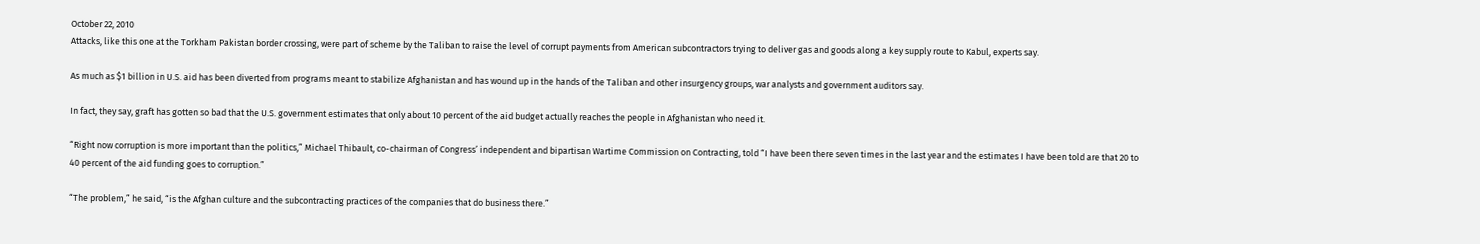October 22, 2010
Attacks, like this one at the Torkham Pakistan border crossing, were part of scheme by the Taliban to raise the level of corrupt payments from American subcontractors trying to deliver gas and goods along a key supply route to Kabul, experts say.

As much as $1 billion in U.S. aid has been diverted from programs meant to stabilize Afghanistan and has wound up in the hands of the Taliban and other insurgency groups, war analysts and government auditors say.

In fact, they say, graft has gotten so bad that the U.S. government estimates that only about 10 percent of the aid budget actually reaches the people in Afghanistan who need it.

“Right now corruption is more important than the politics,” Michael Thibault, co-chairman of Congress’ independent and bipartisan Wartime Commission on Contracting, told “I have been there seven times in the last year and the estimates I have been told are that 20 to 40 percent of the aid funding goes to corruption.”

“The problem,” he said, “is the Afghan culture and the subcontracting practices of the companies that do business there.”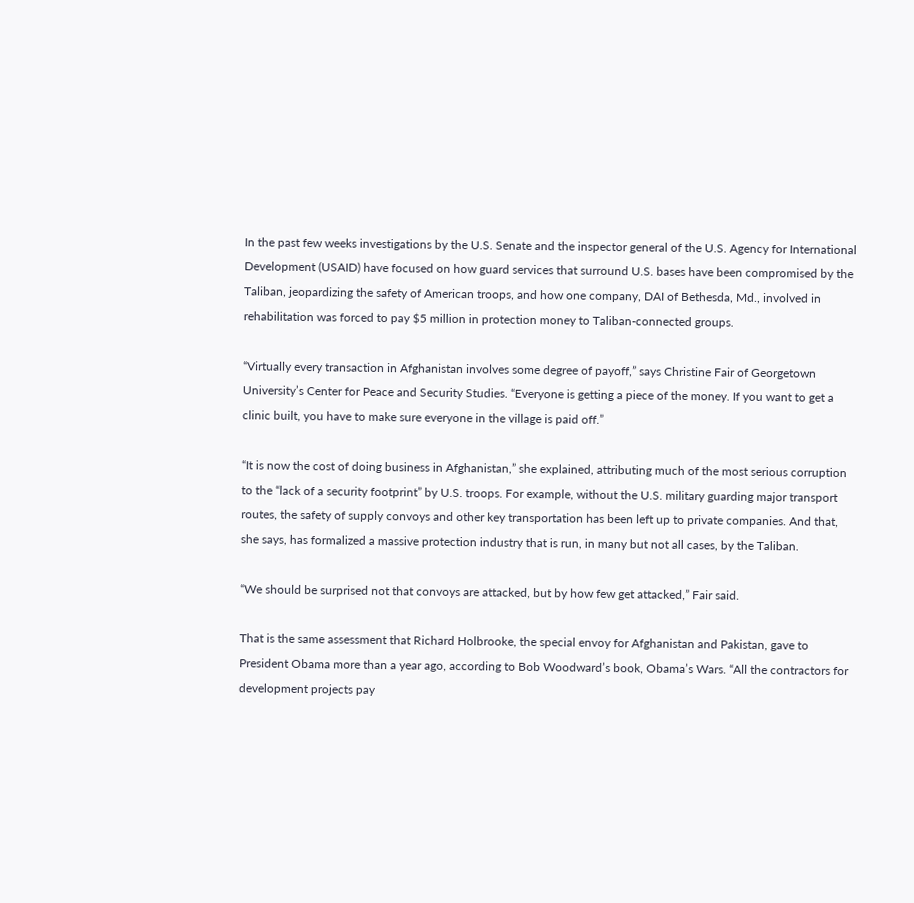In the past few weeks investigations by the U.S. Senate and the inspector general of the U.S. Agency for International Development (USAID) have focused on how guard services that surround U.S. bases have been compromised by the Taliban, jeopardizing the safety of American troops, and how one company, DAI of Bethesda, Md., involved in rehabilitation was forced to pay $5 million in protection money to Taliban-connected groups.

“Virtually every transaction in Afghanistan involves some degree of payoff,” says Christine Fair of Georgetown University’s Center for Peace and Security Studies. “Everyone is getting a piece of the money. If you want to get a clinic built, you have to make sure everyone in the village is paid off.”

“It is now the cost of doing business in Afghanistan,” she explained, attributing much of the most serious corruption to the “lack of a security footprint” by U.S. troops. For example, without the U.S. military guarding major transport routes, the safety of supply convoys and other key transportation has been left up to private companies. And that, she says, has formalized a massive protection industry that is run, in many but not all cases, by the Taliban.

“We should be surprised not that convoys are attacked, but by how few get attacked,” Fair said.

That is the same assessment that Richard Holbrooke, the special envoy for Afghanistan and Pakistan, gave to President Obama more than a year ago, according to Bob Woodward’s book, Obama’s Wars. “All the contractors for development projects pay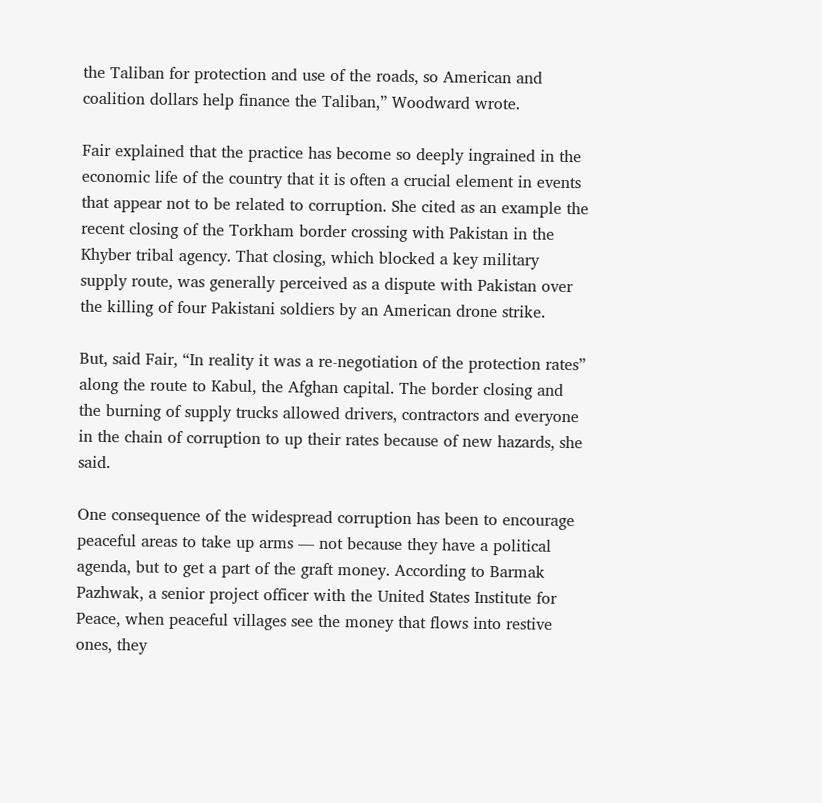the Taliban for protection and use of the roads, so American and coalition dollars help finance the Taliban,” Woodward wrote.

Fair explained that the practice has become so deeply ingrained in the economic life of the country that it is often a crucial element in events that appear not to be related to corruption. She cited as an example the recent closing of the Torkham border crossing with Pakistan in the Khyber tribal agency. That closing, which blocked a key military supply route, was generally perceived as a dispute with Pakistan over the killing of four Pakistani soldiers by an American drone strike.

But, said Fair, “In reality it was a re-negotiation of the protection rates” along the route to Kabul, the Afghan capital. The border closing and the burning of supply trucks allowed drivers, contractors and everyone in the chain of corruption to up their rates because of new hazards, she said.

One consequence of the widespread corruption has been to encourage peaceful areas to take up arms — not because they have a political agenda, but to get a part of the graft money. According to Barmak Pazhwak, a senior project officer with the United States Institute for Peace, when peaceful villages see the money that flows into restive ones, they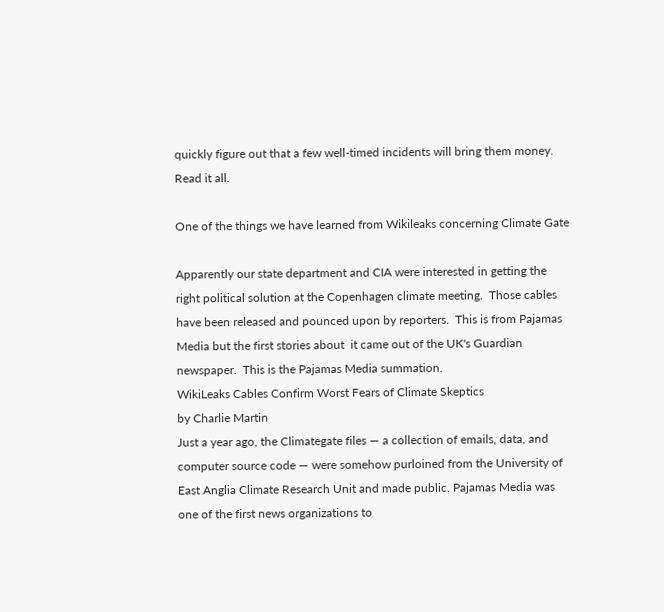quickly figure out that a few well-timed incidents will bring them money.
Read it all.

One of the things we have learned from Wikileaks concerning Climate Gate

Apparently our state department and CIA were interested in getting the right political solution at the Copenhagen climate meeting.  Those cables have been released and pounced upon by reporters.  This is from Pajamas Media but the first stories about  it came out of the UK's Guardian newspaper.  This is the Pajamas Media summation.
WikiLeaks Cables Confirm Worst Fears of Climate Skeptics
by Charlie Martin
Just a year ago, the Climategate files — a collection of emails, data, and computer source code — were somehow purloined from the University of East Anglia Climate Research Unit and made public. Pajamas Media was one of the first news organizations to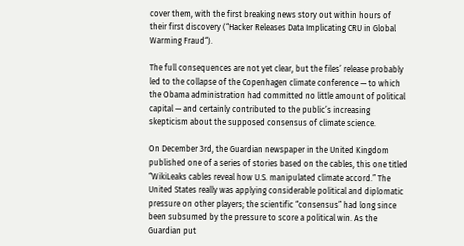cover them, with the first breaking news story out within hours of their first discovery (“Hacker Releases Data Implicating CRU in Global Warming Fraud“).

The full consequences are not yet clear, but the files’ release probably led to the collapse of the Copenhagen climate conference — to which the Obama administration had committed no little amount of political capital — and certainly contributed to the public’s increasing skepticism about the supposed consensus of climate science.

On December 3rd, the Guardian newspaper in the United Kingdom published one of a series of stories based on the cables, this one titled “WikiLeaks cables reveal how U.S. manipulated climate accord.” The United States really was applying considerable political and diplomatic pressure on other players; the scientific “consensus” had long since been subsumed by the pressure to score a political win. As the Guardian put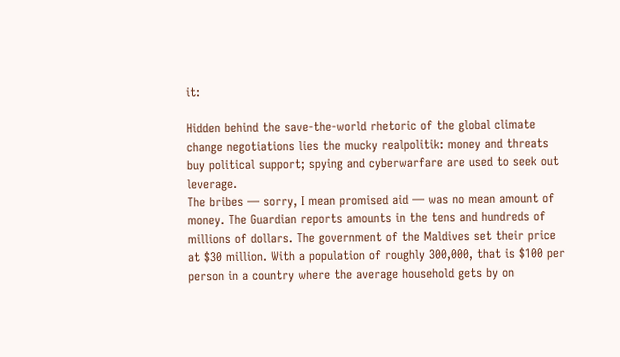it:

Hidden behind the save-the-world rhetoric of the global climate change negotiations lies the mucky realpolitik: money and threats buy political support; spying and cyberwarfare are used to seek out leverage.
The bribes — sorry, I mean promised aid — was no mean amount of money. The Guardian reports amounts in the tens and hundreds of millions of dollars. The government of the Maldives set their price at $30 million. With a population of roughly 300,000, that is $100 per person in a country where the average household gets by on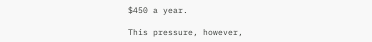$450 a year.

This pressure, however,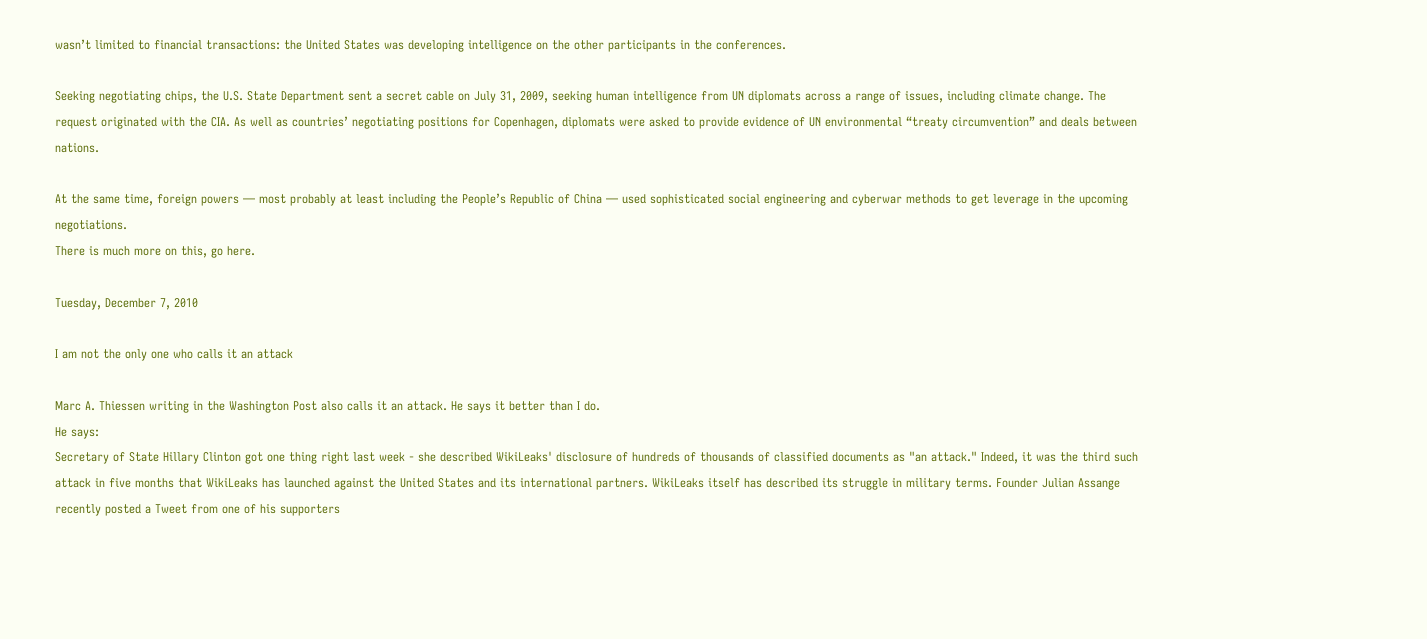wasn’t limited to financial transactions: the United States was developing intelligence on the other participants in the conferences.

Seeking negotiating chips, the U.S. State Department sent a secret cable on July 31, 2009, seeking human intelligence from UN diplomats across a range of issues, including climate change. The request originated with the CIA. As well as countries’ negotiating positions for Copenhagen, diplomats were asked to provide evidence of UN environmental “treaty circumvention” and deals between nations.

At the same time, foreign powers — most probably at least including the People’s Republic of China — used sophisticated social engineering and cyberwar methods to get leverage in the upcoming negotiations.
There is much more on this, go here.

Tuesday, December 7, 2010

I am not the only one who calls it an attack

Marc A. Thiessen writing in the Washington Post also calls it an attack. He says it better than I do.
He says:
Secretary of State Hillary Clinton got one thing right last week - she described WikiLeaks' disclosure of hundreds of thousands of classified documents as "an attack." Indeed, it was the third such attack in five months that WikiLeaks has launched against the United States and its international partners. WikiLeaks itself has described its struggle in military terms. Founder Julian Assange recently posted a Tweet from one of his supporters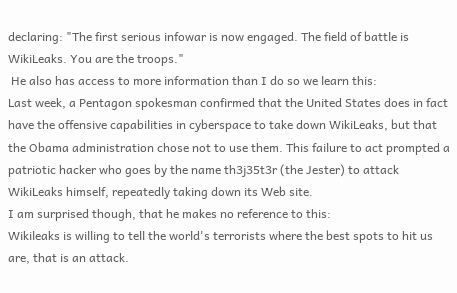declaring: "The first serious infowar is now engaged. The field of battle is WikiLeaks. You are the troops."
 He also has access to more information than I do so we learn this:
Last week, a Pentagon spokesman confirmed that the United States does in fact have the offensive capabilities in cyberspace to take down WikiLeaks, but that the Obama administration chose not to use them. This failure to act prompted a patriotic hacker who goes by the name th3j35t3r (the Jester) to attack WikiLeaks himself, repeatedly taking down its Web site.
I am surprised though, that he makes no reference to this:
Wikileaks is willing to tell the world's terrorists where the best spots to hit us are, that is an attack.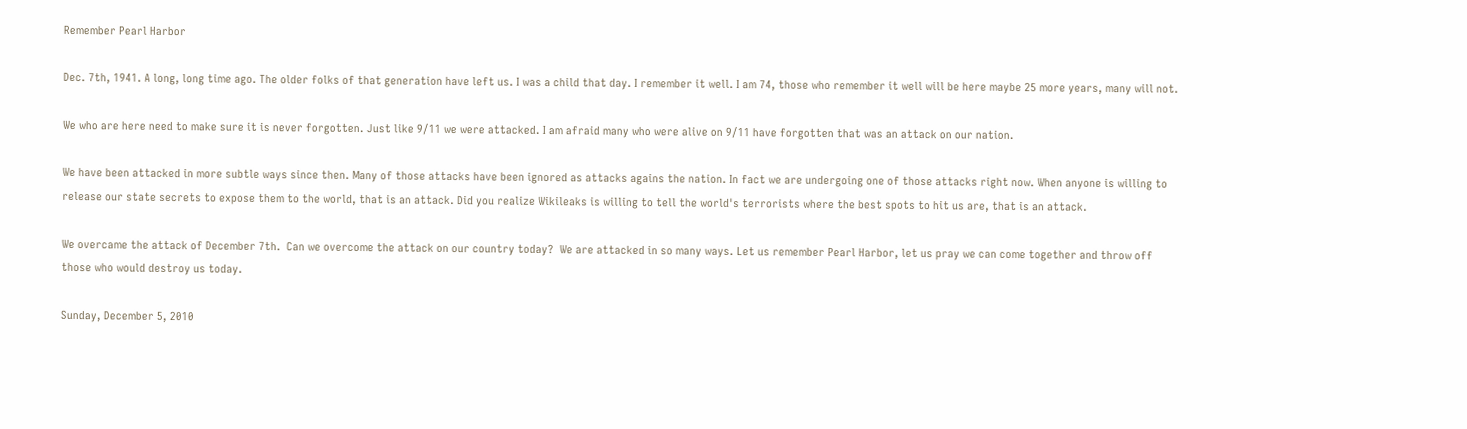Remember Pearl Harbor

Dec. 7th, 1941. A long, long time ago. The older folks of that generation have left us. I was a child that day. I remember it well. I am 74, those who remember it well will be here maybe 25 more years, many will not.

We who are here need to make sure it is never forgotten. Just like 9/11 we were attacked. I am afraid many who were alive on 9/11 have forgotten that was an attack on our nation.

We have been attacked in more subtle ways since then. Many of those attacks have been ignored as attacks agains the nation. In fact we are undergoing one of those attacks right now. When anyone is willing to release our state secrets to expose them to the world, that is an attack. Did you realize Wikileaks is willing to tell the world's terrorists where the best spots to hit us are, that is an attack.

We overcame the attack of December 7th.  Can we overcome the attack on our country today?  We are attacked in so many ways. Let us remember Pearl Harbor, let us pray we can come together and throw off those who would destroy us today.

Sunday, December 5, 2010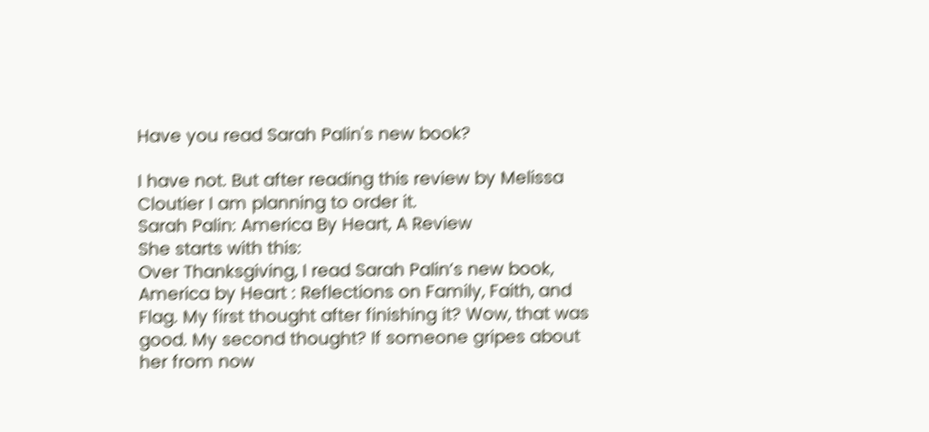Have you read Sarah Palin's new book?

I have not. But after reading this review by Melissa Cloutier I am planning to order it.
Sarah Palin: America By Heart, A Review
She starts with this:
Over Thanksgiving, I read Sarah Palin’s new book, America by Heart : Reflections on Family, Faith, and Flag. My first thought after finishing it? Wow, that was good. My second thought? If someone gripes about her from now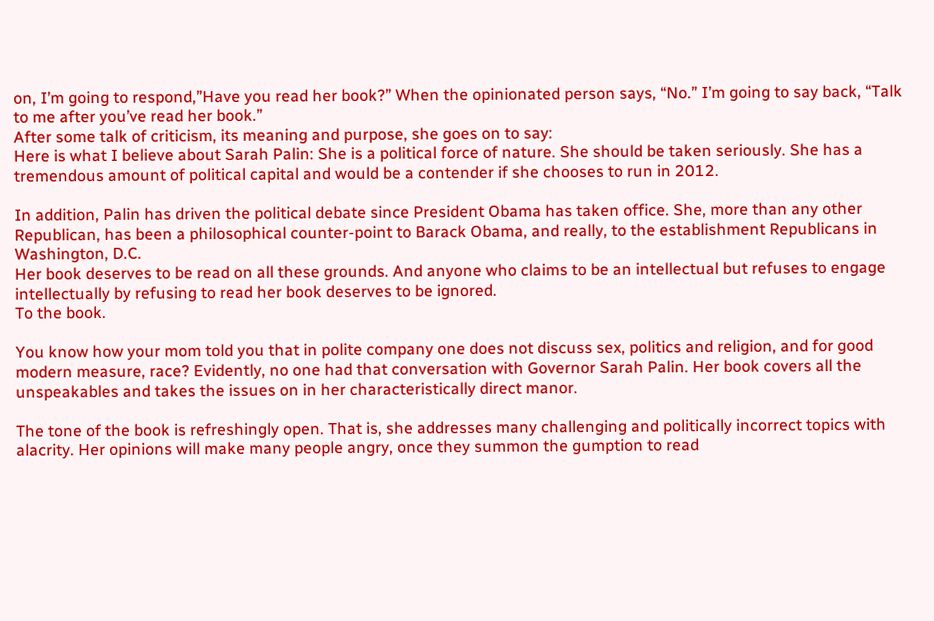on, I’m going to respond,”Have you read her book?” When the opinionated person says, “No.” I’m going to say back, “Talk to me after you’ve read her book.”
After some talk of criticism, its meaning and purpose, she goes on to say:
Here is what I believe about Sarah Palin: She is a political force of nature. She should be taken seriously. She has a tremendous amount of political capital and would be a contender if she chooses to run in 2012.

In addition, Palin has driven the political debate since President Obama has taken office. She, more than any other Republican, has been a philosophical counter-point to Barack Obama, and really, to the establishment Republicans in Washington, D.C.
Her book deserves to be read on all these grounds. And anyone who claims to be an intellectual but refuses to engage intellectually by refusing to read her book deserves to be ignored.
To the book.

You know how your mom told you that in polite company one does not discuss sex, politics and religion, and for good modern measure, race? Evidently, no one had that conversation with Governor Sarah Palin. Her book covers all the unspeakables and takes the issues on in her characteristically direct manor.

The tone of the book is refreshingly open. That is, she addresses many challenging and politically incorrect topics with alacrity. Her opinions will make many people angry, once they summon the gumption to read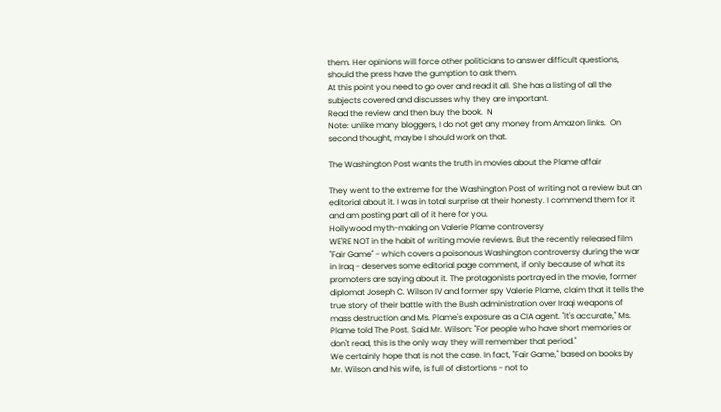them. Her opinions will force other politicians to answer difficult questions, should the press have the gumption to ask them.
At this point you need to go over and read it all. She has a listing of all the subjects covered and discusses why they are important.
Read the review and then buy the book.  N
Note: unlike many bloggers, I do not get any money from Amazon links.  On second thought, maybe I should work on that.

The Washington Post wants the truth in movies about the Plame affair

They went to the extreme for the Washington Post of writing not a review but an editorial about it. I was in total surprise at their honesty. I commend them for it and am posting part all of it here for you.
Hollywood myth-making on Valerie Plame controversy
WE'RE NOT in the habit of writing movie reviews. But the recently released film "Fair Game" - which covers a poisonous Washington controversy during the war in Iraq - deserves some editorial page comment, if only because of what its promoters are saying about it. The protagonists portrayed in the movie, former diplomat Joseph C. Wilson IV and former spy Valerie Plame, claim that it tells the true story of their battle with the Bush administration over Iraqi weapons of mass destruction and Ms. Plame's exposure as a CIA agent. "It's accurate," Ms. Plame told The Post. Said Mr. Wilson: "For people who have short memories or don't read, this is the only way they will remember that period."
We certainly hope that is not the case. In fact, "Fair Game," based on books by Mr. Wilson and his wife, is full of distortions - not to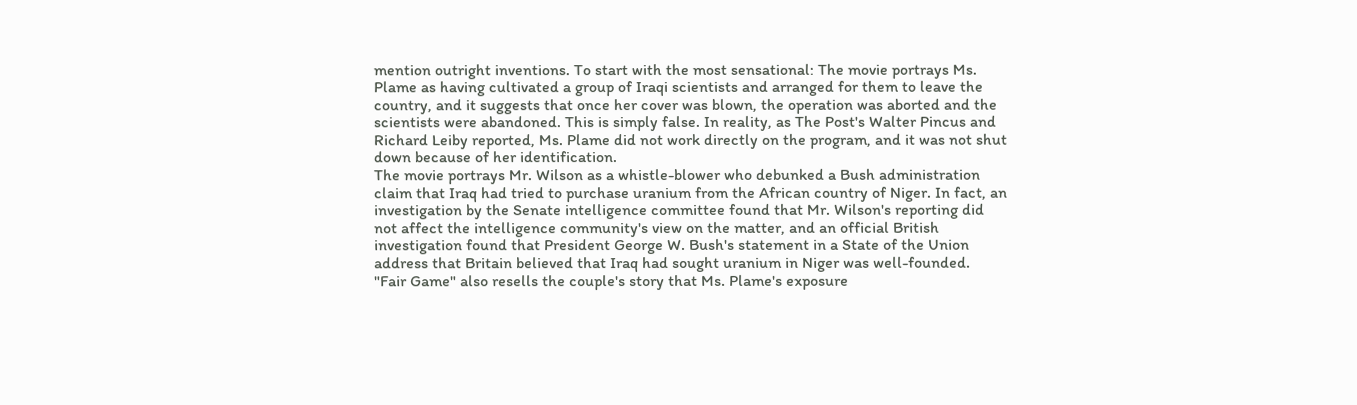mention outright inventions. To start with the most sensational: The movie portrays Ms. Plame as having cultivated a group of Iraqi scientists and arranged for them to leave the country, and it suggests that once her cover was blown, the operation was aborted and the scientists were abandoned. This is simply false. In reality, as The Post's Walter Pincus and Richard Leiby reported, Ms. Plame did not work directly on the program, and it was not shut down because of her identification.
The movie portrays Mr. Wilson as a whistle-blower who debunked a Bush administration claim that Iraq had tried to purchase uranium from the African country of Niger. In fact, an investigation by the Senate intelligence committee found that Mr. Wilson's reporting did not affect the intelligence community's view on the matter, and an official British investigation found that President George W. Bush's statement in a State of the Union address that Britain believed that Iraq had sought uranium in Niger was well-founded.
"Fair Game" also resells the couple's story that Ms. Plame's exposure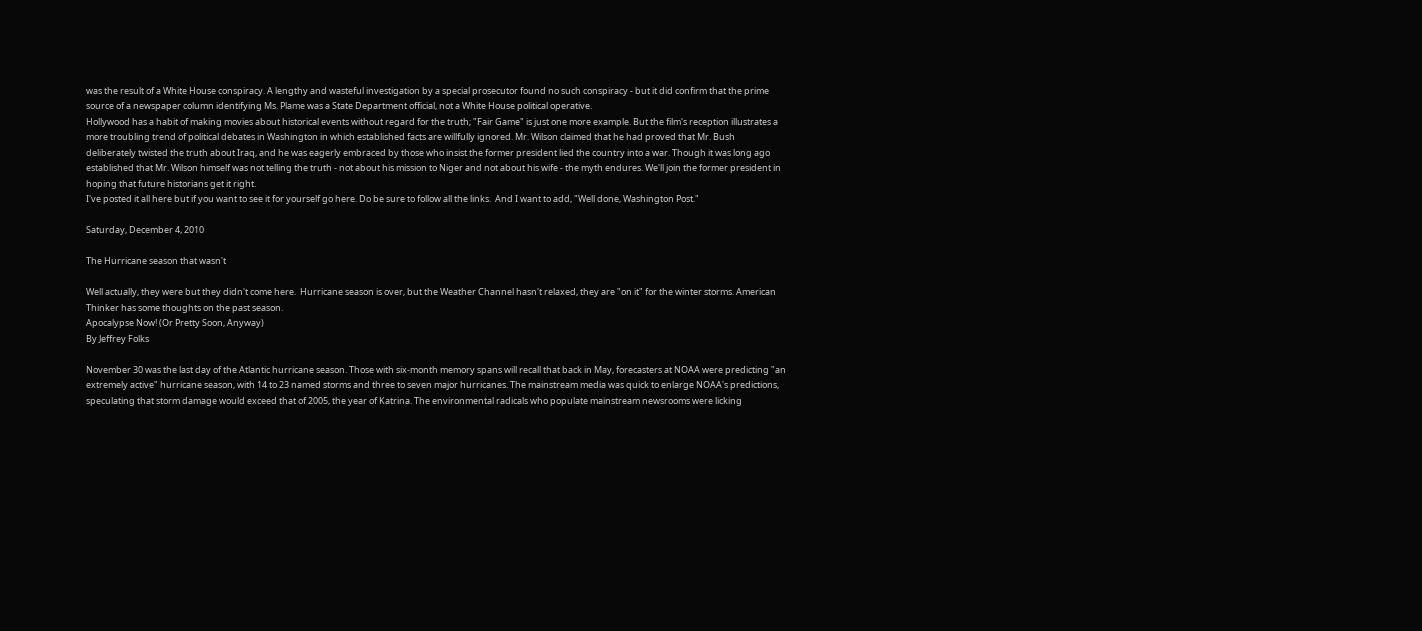was the result of a White House conspiracy. A lengthy and wasteful investigation by a special prosecutor found no such conspiracy - but it did confirm that the prime source of a newspaper column identifying Ms. Plame was a State Department official, not a White House political operative.
Hollywood has a habit of making movies about historical events without regard for the truth; "Fair Game" is just one more example. But the film's reception illustrates a more troubling trend of political debates in Washington in which established facts are willfully ignored. Mr. Wilson claimed that he had proved that Mr. Bush deliberately twisted the truth about Iraq, and he was eagerly embraced by those who insist the former president lied the country into a war. Though it was long ago established that Mr. Wilson himself was not telling the truth - not about his mission to Niger and not about his wife - the myth endures. We'll join the former president in hoping that future historians get it right.
I've posted it all here but if you want to see it for yourself go here. Do be sure to follow all the links.  And I want to add, "Well done, Washington Post."

Saturday, December 4, 2010

The Hurricane season that wasn't

Well actually, they were but they didn't come here.  Hurricane season is over, but the Weather Channel hasn't relaxed, they are "on it" for the winter storms. American Thinker has some thoughts on the past season.
Apocalypse Now! (Or Pretty Soon, Anyway)
By Jeffrey Folks

November 30 was the last day of the Atlantic hurricane season. Those with six-month memory spans will recall that back in May, forecasters at NOAA were predicting "an extremely active" hurricane season, with 14 to 23 named storms and three to seven major hurricanes. The mainstream media was quick to enlarge NOAA's predictions, speculating that storm damage would exceed that of 2005, the year of Katrina. The environmental radicals who populate mainstream newsrooms were licking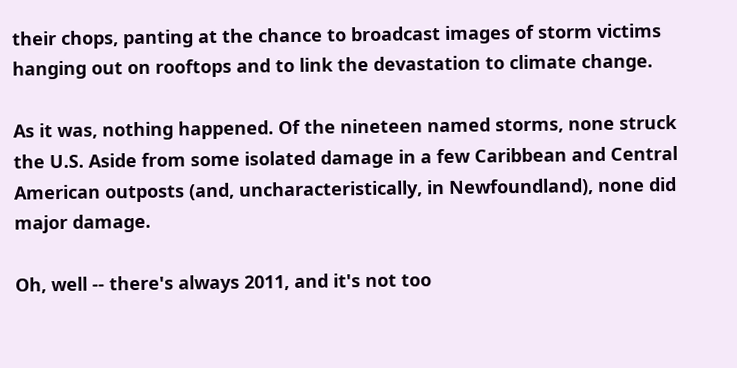their chops, panting at the chance to broadcast images of storm victims hanging out on rooftops and to link the devastation to climate change.

As it was, nothing happened. Of the nineteen named storms, none struck the U.S. Aside from some isolated damage in a few Caribbean and Central American outposts (and, uncharacteristically, in Newfoundland), none did major damage.

Oh, well -- there's always 2011, and it's not too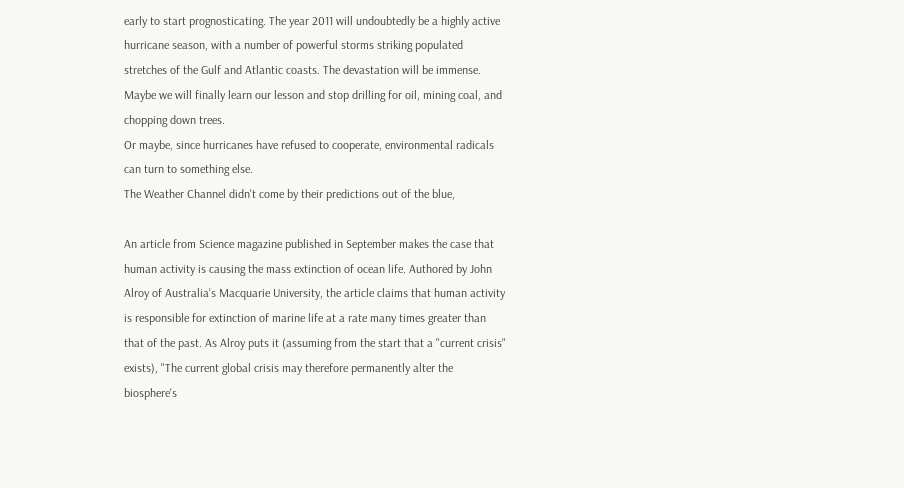early to start prognosticating. The year 2011 will undoubtedly be a highly active hurricane season, with a number of powerful storms striking populated stretches of the Gulf and Atlantic coasts. The devastation will be immense. Maybe we will finally learn our lesson and stop drilling for oil, mining coal, and chopping down trees.
Or maybe, since hurricanes have refused to cooperate, environmental radicals can turn to something else.
The Weather Channel didn't come by their predictions out of the blue,

An article from Science magazine published in September makes the case that human activity is causing the mass extinction of ocean life. Authored by John Alroy of Australia's Macquarie University, the article claims that human activity is responsible for extinction of marine life at a rate many times greater than that of the past. As Alroy puts it (assuming from the start that a "current crisis" exists), "The current global crisis may therefore permanently alter the biosphere's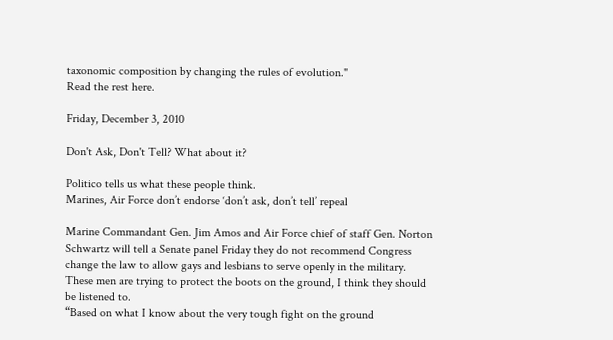taxonomic composition by changing the rules of evolution."
Read the rest here.

Friday, December 3, 2010

Don't Ask, Don't Tell? What about it?

Politico tells us what these people think.
Marines, Air Force don’t endorse ‘don’t ask, don’t tell’ repeal

Marine Commandant Gen. Jim Amos and Air Force chief of staff Gen. Norton Schwartz will tell a Senate panel Friday they do not recommend Congress change the law to allow gays and lesbians to serve openly in the military.
These men are trying to protect the boots on the ground, I think they should be listened to.
“Based on what I know about the very tough fight on the ground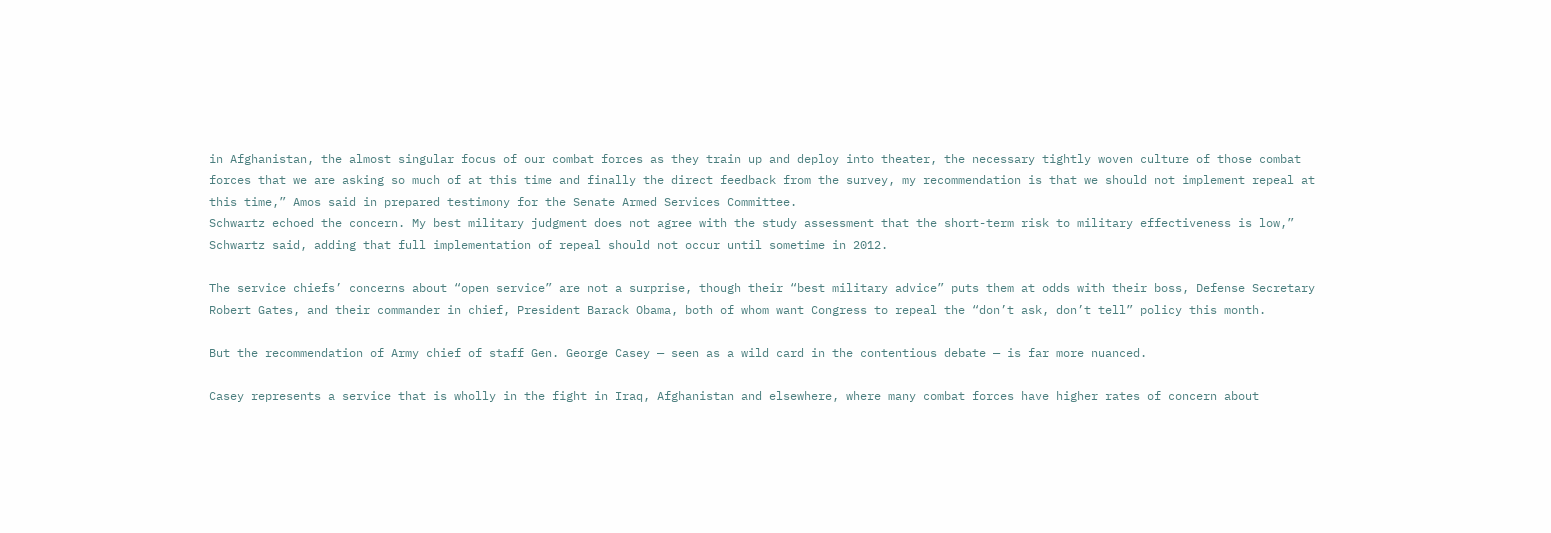in Afghanistan, the almost singular focus of our combat forces as they train up and deploy into theater, the necessary tightly woven culture of those combat forces that we are asking so much of at this time and finally the direct feedback from the survey, my recommendation is that we should not implement repeal at this time,” Amos said in prepared testimony for the Senate Armed Services Committee.
Schwartz echoed the concern. My best military judgment does not agree with the study assessment that the short-term risk to military effectiveness is low,” Schwartz said, adding that full implementation of repeal should not occur until sometime in 2012.

The service chiefs’ concerns about “open service” are not a surprise, though their “best military advice” puts them at odds with their boss, Defense Secretary Robert Gates, and their commander in chief, President Barack Obama, both of whom want Congress to repeal the “don’t ask, don’t tell” policy this month.

But the recommendation of Army chief of staff Gen. George Casey — seen as a wild card in the contentious debate — is far more nuanced.

Casey represents a service that is wholly in the fight in Iraq, Afghanistan and elsewhere, where many combat forces have higher rates of concern about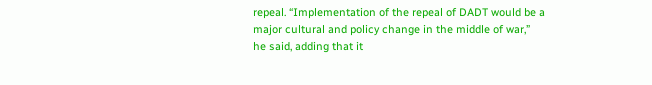repeal. “Implementation of the repeal of DADT would be a major cultural and policy change in the middle of war,” he said, adding that it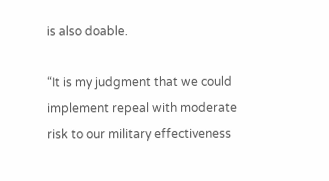is also doable.

“It is my judgment that we could implement repeal with moderate risk to our military effectiveness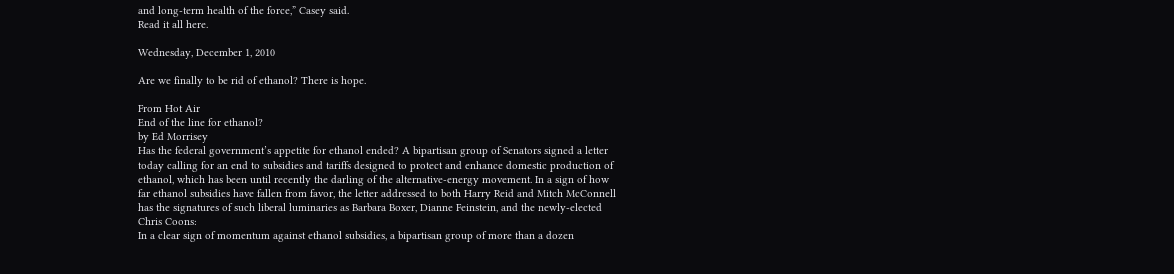and long-term health of the force,” Casey said.
Read it all here.

Wednesday, December 1, 2010

Are we finally to be rid of ethanol? There is hope.

From Hot Air
End of the line for ethanol?
by Ed Morrisey
Has the federal government’s appetite for ethanol ended? A bipartisan group of Senators signed a letter today calling for an end to subsidies and tariffs designed to protect and enhance domestic production of ethanol, which has been until recently the darling of the alternative-energy movement. In a sign of how far ethanol subsidies have fallen from favor, the letter addressed to both Harry Reid and Mitch McConnell has the signatures of such liberal luminaries as Barbara Boxer, Dianne Feinstein, and the newly-elected Chris Coons:
In a clear sign of momentum against ethanol subsidies, a bipartisan group of more than a dozen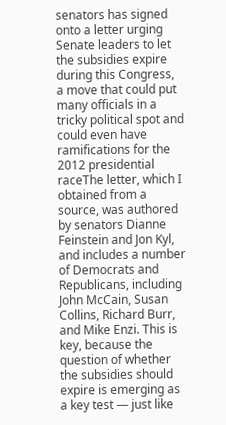senators has signed onto a letter urging Senate leaders to let the subsidies expire during this Congress, a move that could put many officials in a tricky political spot and could even have ramifications for the 2012 presidential raceThe letter, which I obtained from a source, was authored by senators Dianne Feinstein and Jon Kyl, and includes a number of Democrats and Republicans, including John McCain, Susan Collins, Richard Burr, and Mike Enzi. This is key, because the question of whether the subsidies should expire is emerging as a key test — just like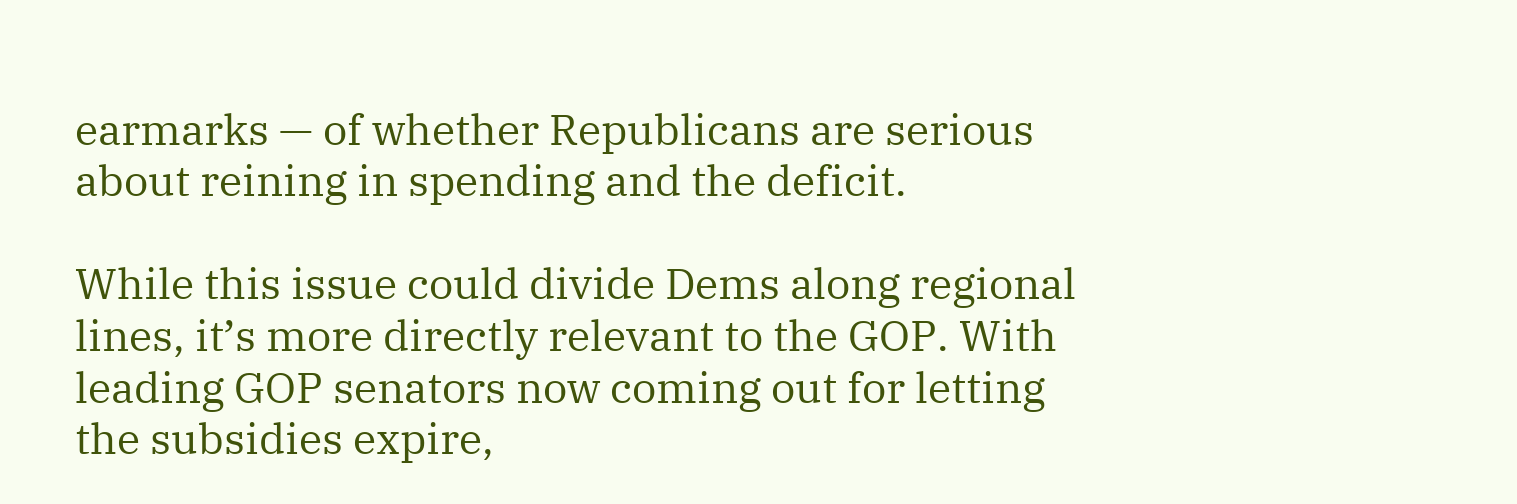earmarks — of whether Republicans are serious about reining in spending and the deficit.

While this issue could divide Dems along regional lines, it’s more directly relevant to the GOP. With leading GOP senators now coming out for letting the subsidies expire,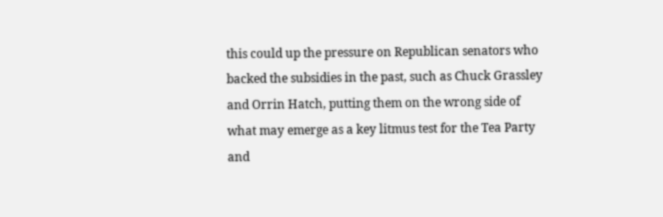this could up the pressure on Republican senators who backed the subsidies in the past, such as Chuck Grassley and Orrin Hatch, putting them on the wrong side of what may emerge as a key litmus test for the Tea Party and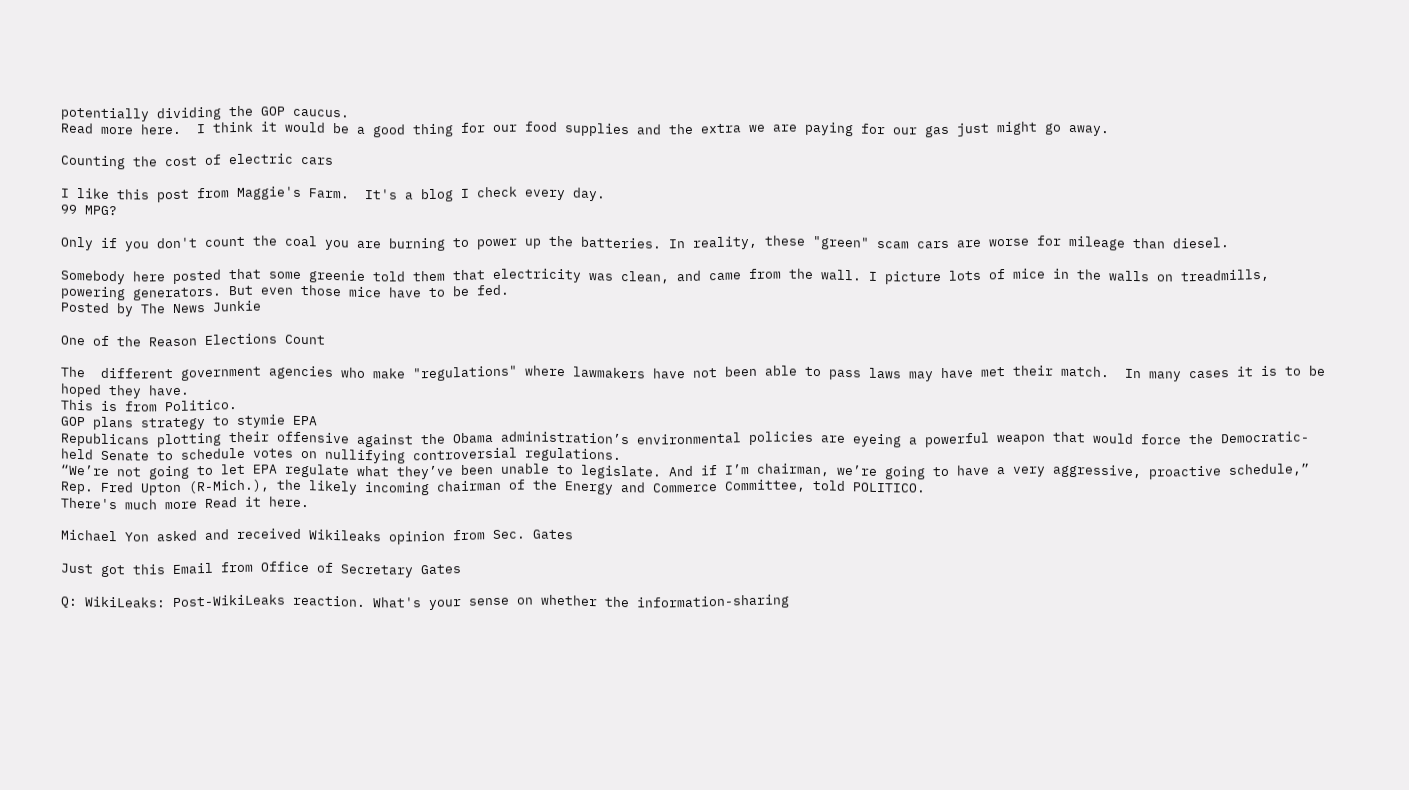potentially dividing the GOP caucus.
Read more here.  I think it would be a good thing for our food supplies and the extra we are paying for our gas just might go away.

Counting the cost of electric cars

I like this post from Maggie's Farm.  It's a blog I check every day.
99 MPG?

Only if you don't count the coal you are burning to power up the batteries. In reality, these "green" scam cars are worse for mileage than diesel.

Somebody here posted that some greenie told them that electricity was clean, and came from the wall. I picture lots of mice in the walls on treadmills, powering generators. But even those mice have to be fed.
Posted by The News Junkie

One of the Reason Elections Count

The  different government agencies who make "regulations" where lawmakers have not been able to pass laws may have met their match.  In many cases it is to be hoped they have.
This is from Politico.
GOP plans strategy to stymie EPA
Republicans plotting their offensive against the Obama administration’s environmental policies are eyeing a powerful weapon that would force the Democratic-held Senate to schedule votes on nullifying controversial regulations.
“We’re not going to let EPA regulate what they’ve been unable to legislate. And if I’m chairman, we’re going to have a very aggressive, proactive schedule,” Rep. Fred Upton (R-Mich.), the likely incoming chairman of the Energy and Commerce Committee, told POLITICO.
There's much more Read it here.

Michael Yon asked and received Wikileaks opinion from Sec. Gates

Just got this Email from Office of Secretary Gates

Q: WikiLeaks: Post-WikiLeaks reaction. What's your sense on whether the information-sharing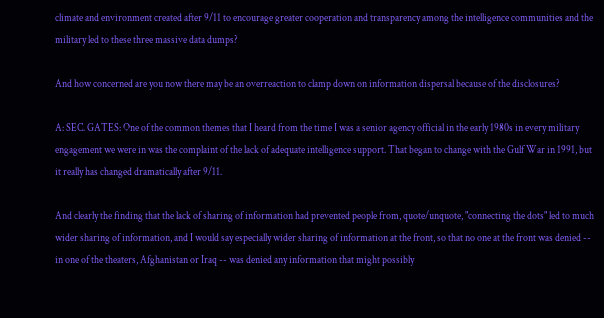climate and environment created after 9/11 to encourage greater cooperation and transparency among the intelligence communities and the military led to these three massive data dumps?

And how concerned are you now there may be an overreaction to clamp down on information dispersal because of the disclosures?

A: SEC. GATES: One of the common themes that I heard from the time I was a senior agency official in the early 1980s in every military engagement we were in was the complaint of the lack of adequate intelligence support. That began to change with the Gulf War in 1991, but it really has changed dramatically after 9/11.

And clearly the finding that the lack of sharing of information had prevented people from, quote/unquote, "connecting the dots" led to much wider sharing of information, and I would say especially wider sharing of information at the front, so that no one at the front was denied -- in one of the theaters, Afghanistan or Iraq -- was denied any information that might possibly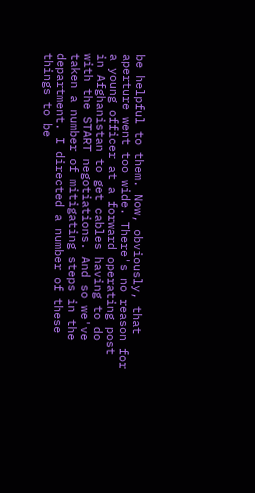be helpful to them. Now, obviously, that aperture went too wide. There's no reason for a young officer at a forward operating post in Afghanistan to get cables having to do with the START negotiations. And so we've taken a number of mitigating steps in the department. I directed a number of these things to be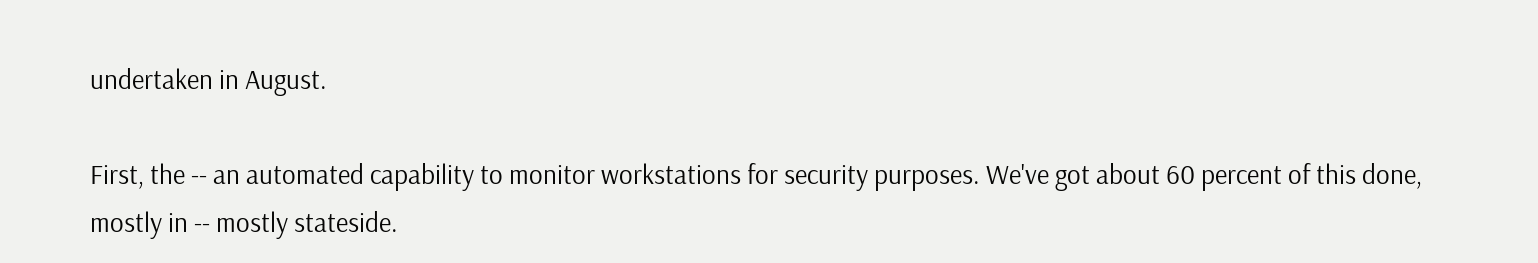undertaken in August.

First, the -- an automated capability to monitor workstations for security purposes. We've got about 60 percent of this done, mostly in -- mostly stateside.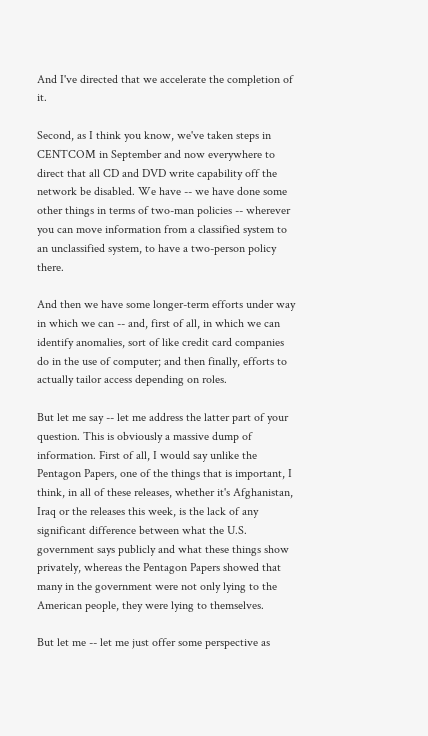And I've directed that we accelerate the completion of it.

Second, as I think you know, we've taken steps in CENTCOM in September and now everywhere to direct that all CD and DVD write capability off the network be disabled. We have -- we have done some other things in terms of two-man policies -- wherever you can move information from a classified system to an unclassified system, to have a two-person policy there.

And then we have some longer-term efforts under way in which we can -- and, first of all, in which we can identify anomalies, sort of like credit card companies do in the use of computer; and then finally, efforts to actually tailor access depending on roles.

But let me say -- let me address the latter part of your question. This is obviously a massive dump of information. First of all, I would say unlike the Pentagon Papers, one of the things that is important, I think, in all of these releases, whether it's Afghanistan, Iraq or the releases this week, is the lack of any significant difference between what the U.S. government says publicly and what these things show privately, whereas the Pentagon Papers showed that many in the government were not only lying to the American people, they were lying to themselves.

But let me -- let me just offer some perspective as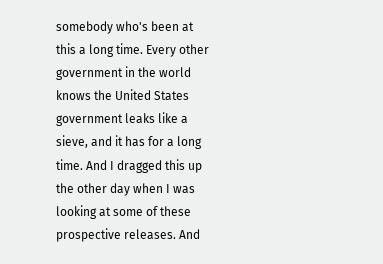somebody who's been at this a long time. Every other government in the world knows the United States government leaks like a sieve, and it has for a long time. And I dragged this up the other day when I was looking at some of these prospective releases. And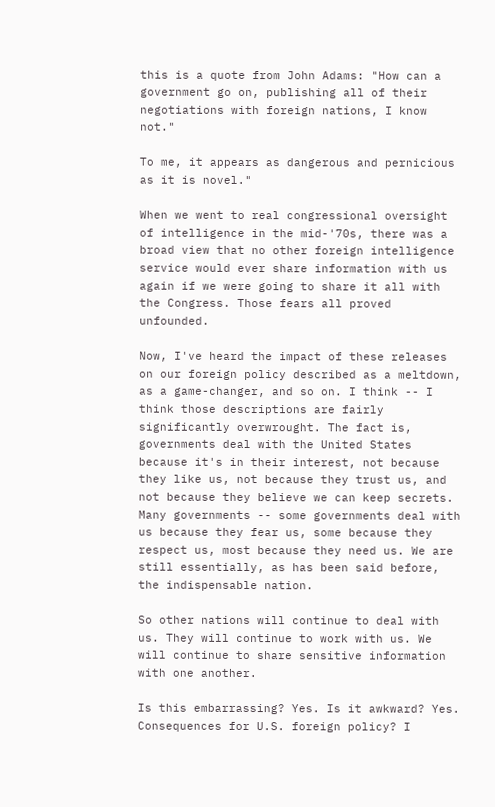this is a quote from John Adams: "How can a government go on, publishing all of their negotiations with foreign nations, I know not."

To me, it appears as dangerous and pernicious as it is novel."

When we went to real congressional oversight of intelligence in the mid-'70s, there was a broad view that no other foreign intelligence service would ever share information with us again if we were going to share it all with the Congress. Those fears all proved unfounded.

Now, I've heard the impact of these releases on our foreign policy described as a meltdown, as a game-changer, and so on. I think -- I think those descriptions are fairly significantly overwrought. The fact is, governments deal with the United States because it's in their interest, not because they like us, not because they trust us, and not because they believe we can keep secrets. Many governments -- some governments deal with us because they fear us, some because they respect us, most because they need us. We are still essentially, as has been said before, the indispensable nation.

So other nations will continue to deal with us. They will continue to work with us. We will continue to share sensitive information with one another.

Is this embarrassing? Yes. Is it awkward? Yes. Consequences for U.S. foreign policy? I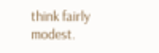think fairly modest.